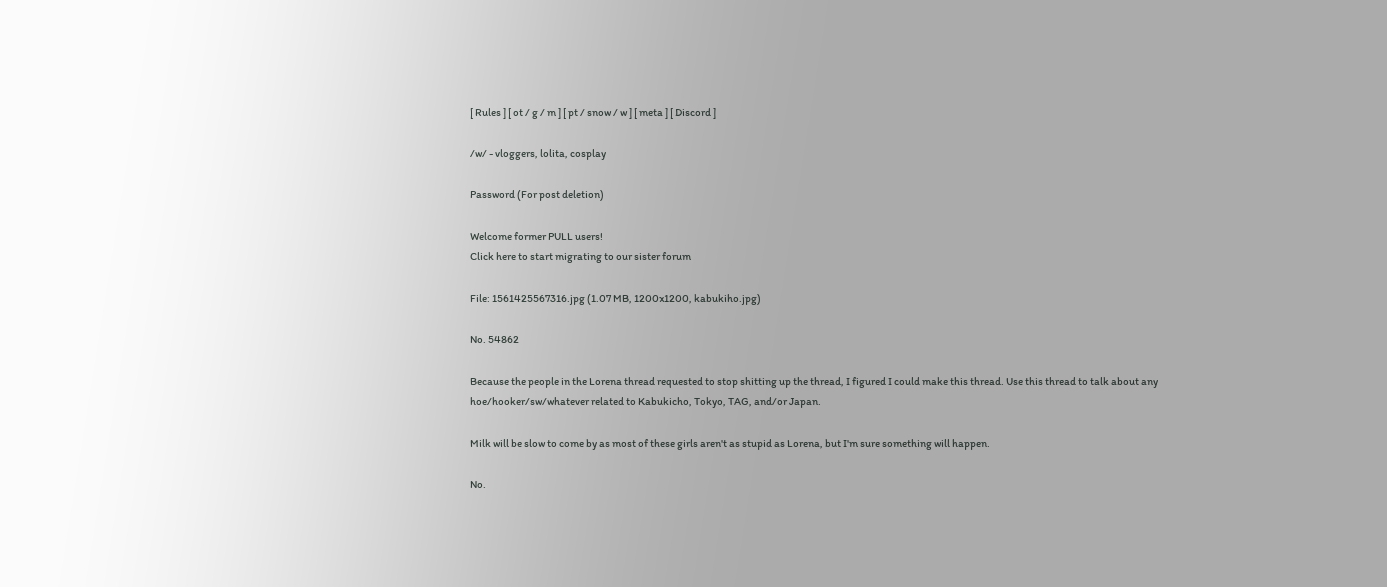[ Rules ] [ ot / g / m ] [ pt / snow / w ] [ meta ] [ Discord ]

/w/ - vloggers, lolita, cosplay

Password (For post deletion)

Welcome former PULL users!
Click here to start migrating to our sister forum

File: 1561425567316.jpg (1.07 MB, 1200x1200, kabukiho.jpg)

No. 54862

Because the people in the Lorena thread requested to stop shitting up the thread, I figured I could make this thread. Use this thread to talk about any hoe/hooker/sw/whatever related to Kabukicho, Tokyo, TAG, and/or Japan.

Milk will be slow to come by as most of these girls aren't as stupid as Lorena, but I'm sure something will happen.

No.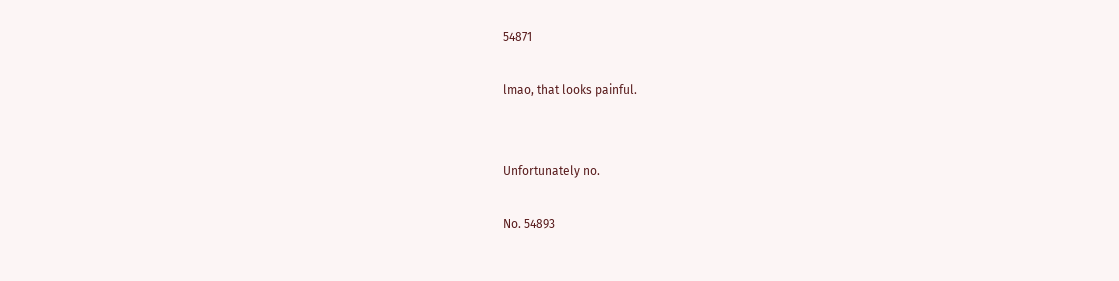54871

lmao, that looks painful.


Unfortunately no.

No. 54893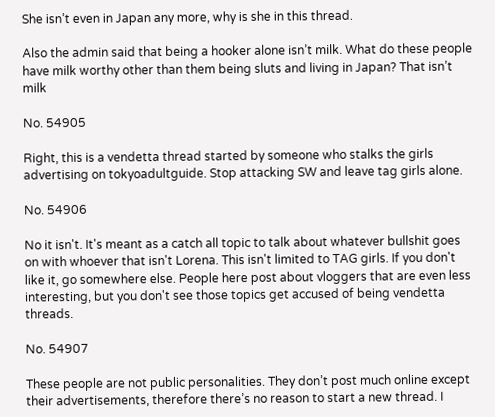She isn’t even in Japan any more, why is she in this thread.

Also the admin said that being a hooker alone isn’t milk. What do these people have milk worthy other than them being sluts and living in Japan? That isn’t milk

No. 54905

Right, this is a vendetta thread started by someone who stalks the girls advertising on tokyoadultguide. Stop attacking SW and leave tag girls alone.

No. 54906

No it isn't. It's meant as a catch all topic to talk about whatever bullshit goes on with whoever that isn't Lorena. This isn't limited to TAG girls. If you don't like it, go somewhere else. People here post about vloggers that are even less interesting, but you don't see those topics get accused of being vendetta threads.

No. 54907

These people are not public personalities. They don’t post much online except their advertisements, therefore there’s no reason to start a new thread. I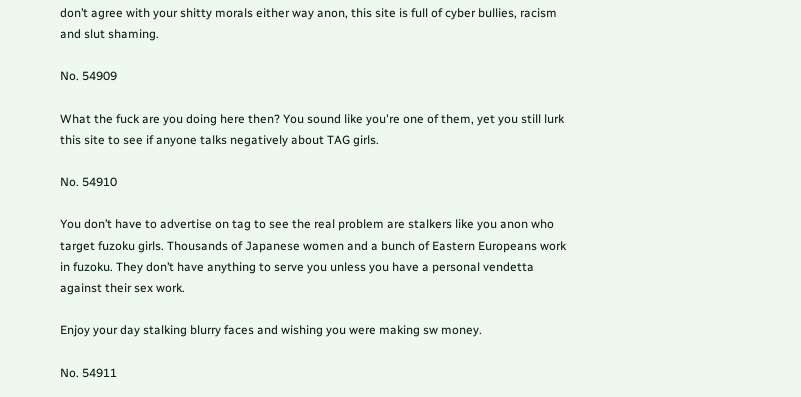don’t agree with your shitty morals either way anon, this site is full of cyber bullies, racism and slut shaming.

No. 54909

What the fuck are you doing here then? You sound like you're one of them, yet you still lurk this site to see if anyone talks negatively about TAG girls.

No. 54910

You don’t have to advertise on tag to see the real problem are stalkers like you anon who target fuzoku girls. Thousands of Japanese women and a bunch of Eastern Europeans work in fuzoku. They don’t have anything to serve you unless you have a personal vendetta against their sex work.

Enjoy your day stalking blurry faces and wishing you were making sw money.

No. 54911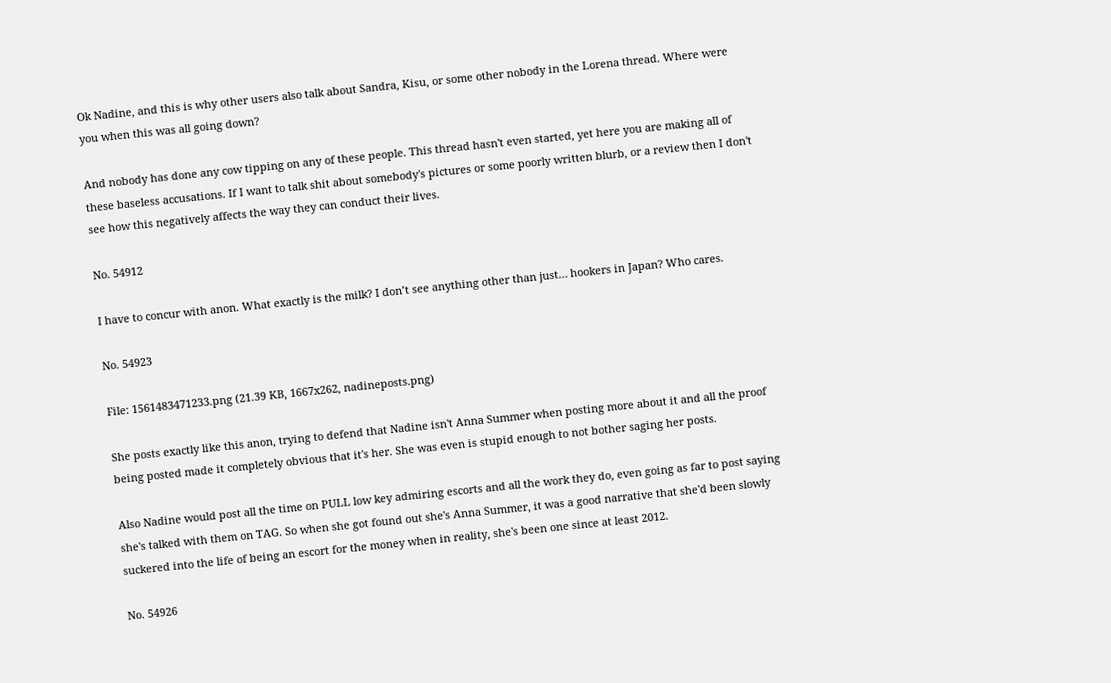Ok Nadine, and this is why other users also talk about Sandra, Kisu, or some other nobody in the Lorena thread. Where were you when this was all going down?

And nobody has done any cow tipping on any of these people. This thread hasn't even started, yet here you are making all of these baseless accusations. If I want to talk shit about somebody's pictures or some poorly written blurb, or a review then I don't see how this negatively affects the way they can conduct their lives.

No. 54912

I have to concur with anon. What exactly is the milk? I don’t see anything other than just… hookers in Japan? Who cares.

No. 54923

File: 1561483471233.png (21.39 KB, 1667x262, nadineposts.png)

She posts exactly like this anon, trying to defend that Nadine isn't Anna Summer when posting more about it and all the proof being posted made it completely obvious that it's her. She was even is stupid enough to not bother saging her posts.

Also Nadine would post all the time on PULL low key admiring escorts and all the work they do, even going as far to post saying she's talked with them on TAG. So when she got found out she's Anna Summer, it was a good narrative that she'd been slowly suckered into the life of being an escort for the money when in reality, she's been one since at least 2012.

No. 54926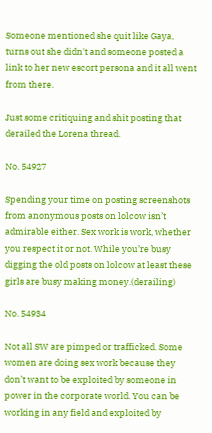Someone mentioned she quit like Gaya, turns out she didn't and someone posted a link to her new escort persona and it all went from there.

Just some critiquing and shit posting that derailed the Lorena thread.

No. 54927

Spending your time on posting screenshots from anonymous posts on lolcow isn’t admirable either. Sex work is work, whether you respect it or not. While you’re busy digging the old posts on lolcow at least these girls are busy making money.(derailing)

No. 54934

Not all SW are pimped or trafficked. Some women are doing sex work because they don’t want to be exploited by someone in power in the corporate world. You can be working in any field and exploited by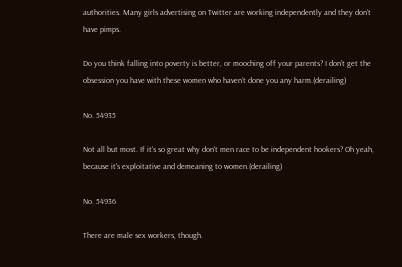authorities. Many girls advertising on Twitter are working independently and they don’t have pimps.

Do you think falling into poverty is better, or mooching off your parents? I don’t get the obsession you have with these women who haven’t done you any harm.(derailing)

No. 54935

Not all but most. If it's so great why don't men race to be independent hookers? Oh yeah, because it's exploitative and demeaning to women.(derailing)

No. 54936

There are male sex workers, though.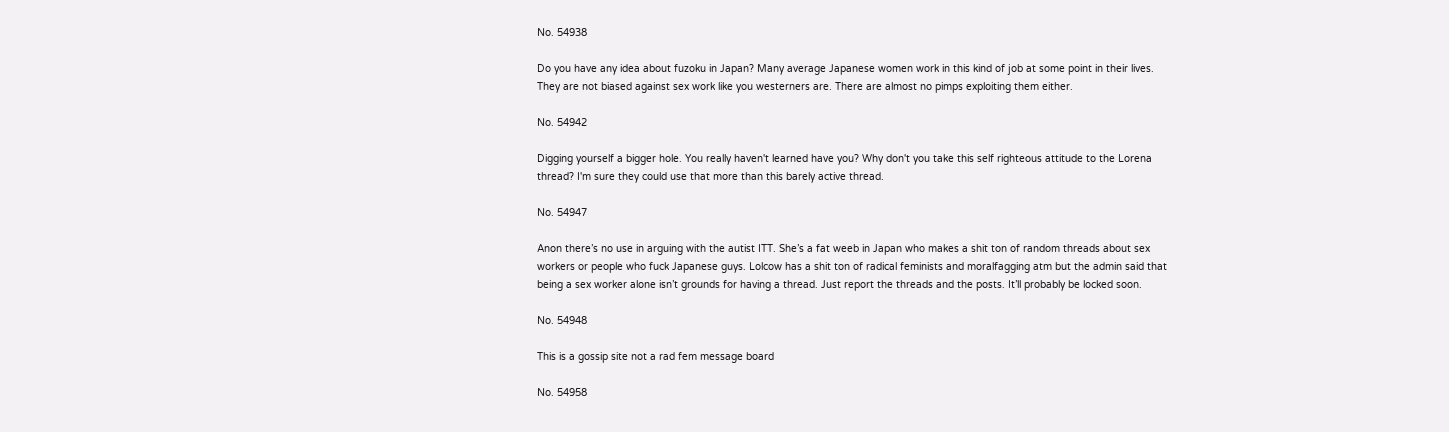No. 54938

Do you have any idea about fuzoku in Japan? Many average Japanese women work in this kind of job at some point in their lives. They are not biased against sex work like you westerners are. There are almost no pimps exploiting them either.

No. 54942

Digging yourself a bigger hole. You really haven't learned have you? Why don't you take this self righteous attitude to the Lorena thread? I'm sure they could use that more than this barely active thread.

No. 54947

Anon there’s no use in arguing with the autist ITT. She’s a fat weeb in Japan who makes a shit ton of random threads about sex workers or people who fuck Japanese guys. Lolcow has a shit ton of radical feminists and moralfagging atm but the admin said that being a sex worker alone isn’t grounds for having a thread. Just report the threads and the posts. It’ll probably be locked soon.

No. 54948

This is a gossip site not a rad fem message board

No. 54958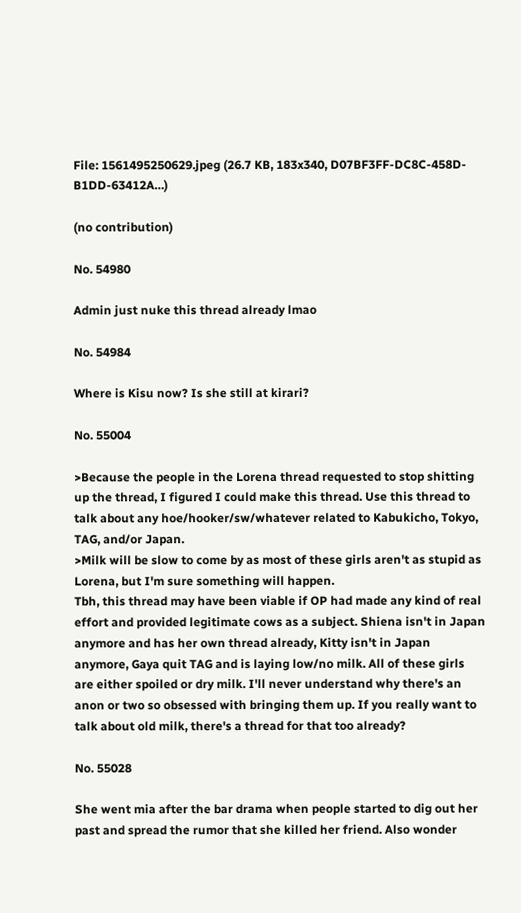File: 1561495250629.jpeg (26.7 KB, 183x340, D07BF3FF-DC8C-458D-B1DD-63412A…)

(no contribution)

No. 54980

Admin just nuke this thread already lmao

No. 54984

Where is Kisu now? Is she still at kirari?

No. 55004

>Because the people in the Lorena thread requested to stop shitting up the thread, I figured I could make this thread. Use this thread to talk about any hoe/hooker/sw/whatever related to Kabukicho, Tokyo, TAG, and/or Japan.
>Milk will be slow to come by as most of these girls aren't as stupid as Lorena, but I'm sure something will happen.
Tbh, this thread may have been viable if OP had made any kind of real effort and provided legitimate cows as a subject. Shiena isn't in Japan anymore and has her own thread already, Kitty isn't in Japan anymore, Gaya quit TAG and is laying low/no milk. All of these girls are either spoiled or dry milk. I'll never understand why there's an anon or two so obsessed with bringing them up. If you really want to talk about old milk, there's a thread for that too already?

No. 55028

She went mia after the bar drama when people started to dig out her past and spread the rumor that she killed her friend. Also wonder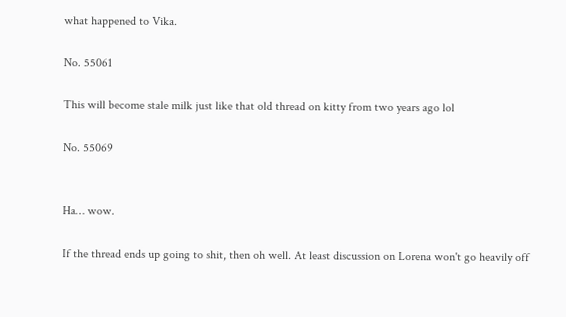what happened to Vika.

No. 55061

This will become stale milk just like that old thread on kitty from two years ago lol

No. 55069


Ha… wow.

If the thread ends up going to shit, then oh well. At least discussion on Lorena won't go heavily off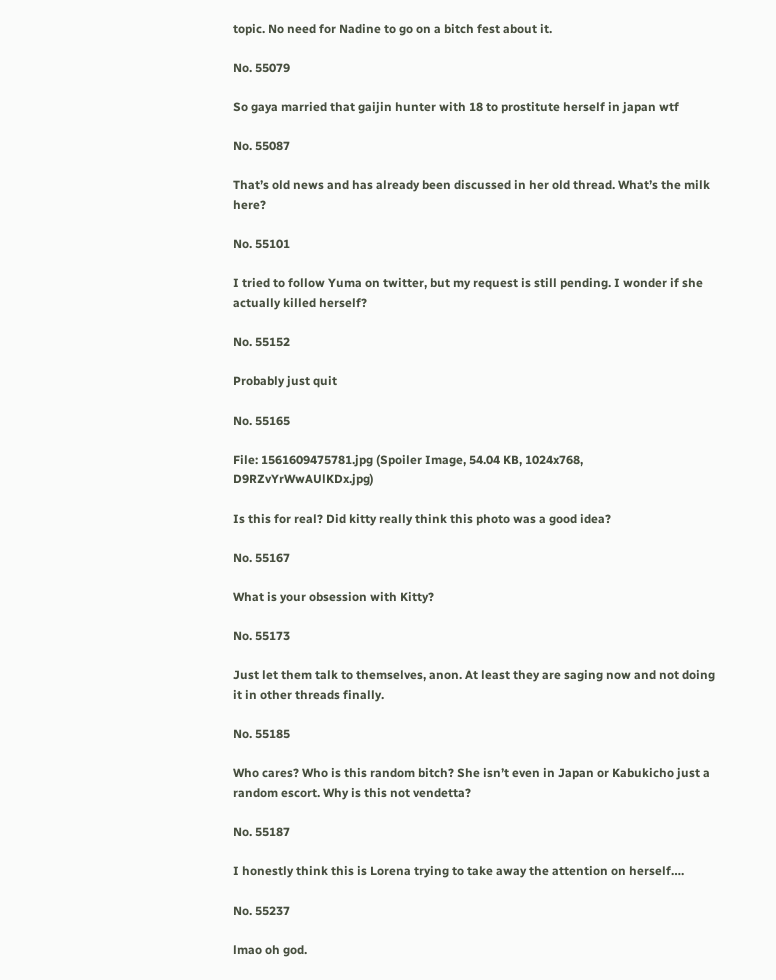topic. No need for Nadine to go on a bitch fest about it.

No. 55079

So gaya married that gaijin hunter with 18 to prostitute herself in japan wtf

No. 55087

That’s old news and has already been discussed in her old thread. What’s the milk here?

No. 55101

I tried to follow Yuma on twitter, but my request is still pending. I wonder if she actually killed herself?

No. 55152

Probably just quit

No. 55165

File: 1561609475781.jpg (Spoiler Image, 54.04 KB, 1024x768, D9RZvYrWwAUlKDx.jpg)

Is this for real? Did kitty really think this photo was a good idea?

No. 55167

What is your obsession with Kitty?

No. 55173

Just let them talk to themselves, anon. At least they are saging now and not doing it in other threads finally.

No. 55185

Who cares? Who is this random bitch? She isn’t even in Japan or Kabukicho just a random escort. Why is this not vendetta?

No. 55187

I honestly think this is Lorena trying to take away the attention on herself….

No. 55237

lmao oh god.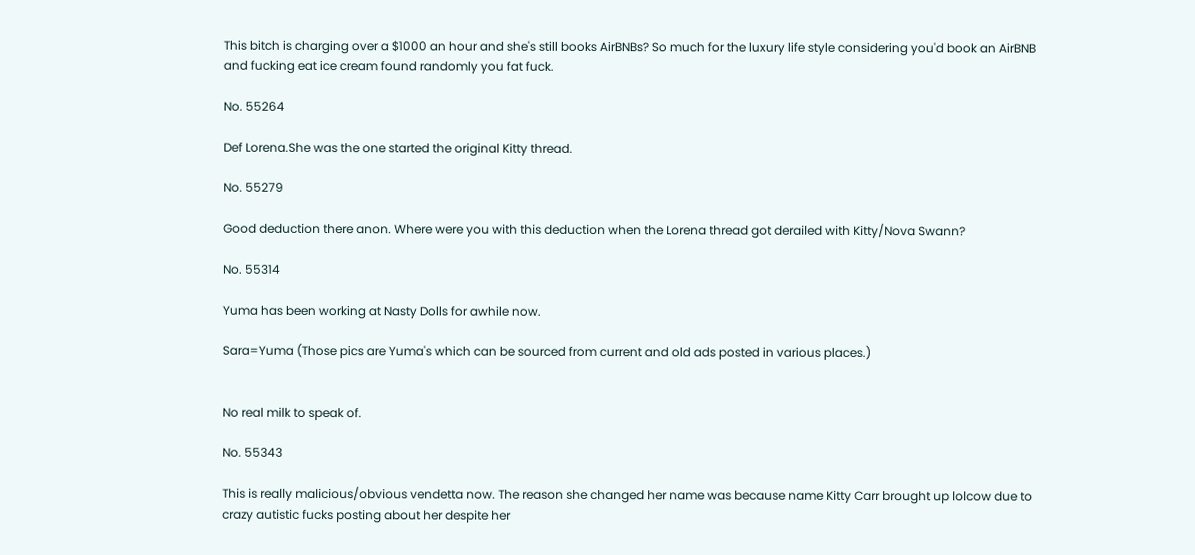This bitch is charging over a $1000 an hour and she's still books AirBNBs? So much for the luxury life style considering you'd book an AirBNB and fucking eat ice cream found randomly you fat fuck.

No. 55264

Def Lorena.She was the one started the original Kitty thread.

No. 55279

Good deduction there anon. Where were you with this deduction when the Lorena thread got derailed with Kitty/Nova Swann?

No. 55314

Yuma has been working at Nasty Dolls for awhile now.

Sara=Yuma (Those pics are Yuma's which can be sourced from current and old ads posted in various places.)


No real milk to speak of.

No. 55343

This is really malicious/obvious vendetta now. The reason she changed her name was because name Kitty Carr brought up lolcow due to crazy autistic fucks posting about her despite her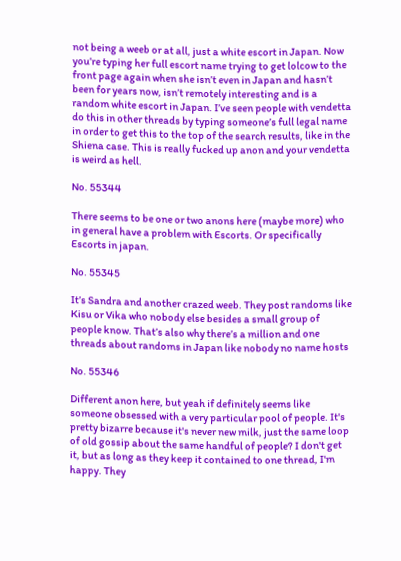not being a weeb or at all, just a white escort in Japan. Now you’re typing her full escort name trying to get lolcow to the front page again when she isn’t even in Japan and hasn’t been for years now, isn’t remotely interesting and is a random white escort in Japan. I’ve seen people with vendetta do this in other threads by typing someone’s full legal name in order to get this to the top of the search results, like in the Shiena case. This is really fucked up anon and your vendetta is weird as hell.

No. 55344

There seems to be one or two anons here (maybe more) who in general have a problem with Escorts. Or specifically Escorts in japan.

No. 55345

It’s Sandra and another crazed weeb. They post randoms like Kisu or Vika who nobody else besides a small group of people know. That’s also why there’s a million and one threads about randoms in Japan like nobody no name hosts

No. 55346

Different anon here, but yeah if definitely seems like someone obsessed with a very particular pool of people. It's pretty bizarre because it's never new milk, just the same loop of old gossip about the same handful of people? I don't get it, but as long as they keep it contained to one thread, I'm happy. They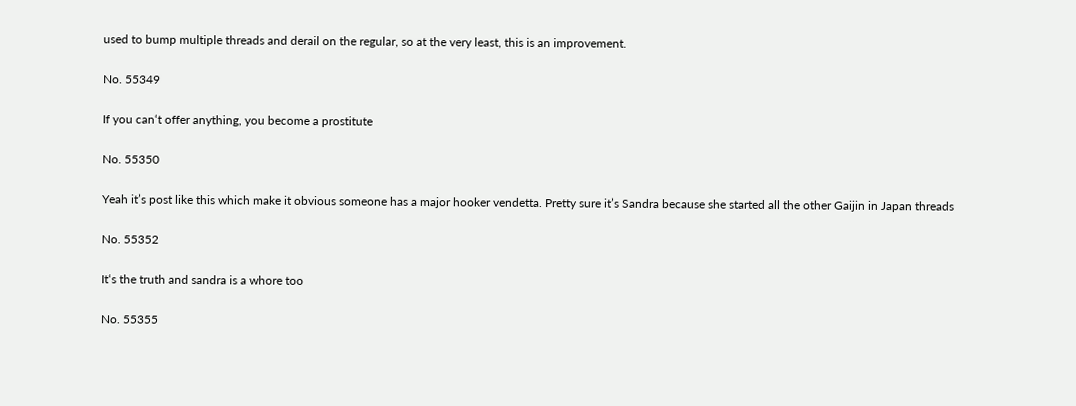used to bump multiple threads and derail on the regular, so at the very least, this is an improvement.

No. 55349

If you can‘t offer anything, you become a prostitute

No. 55350

Yeah it’s post like this which make it obvious someone has a major hooker vendetta. Pretty sure it’s Sandra because she started all the other Gaijin in Japan threads

No. 55352

It‘s the truth and sandra is a whore too

No. 55355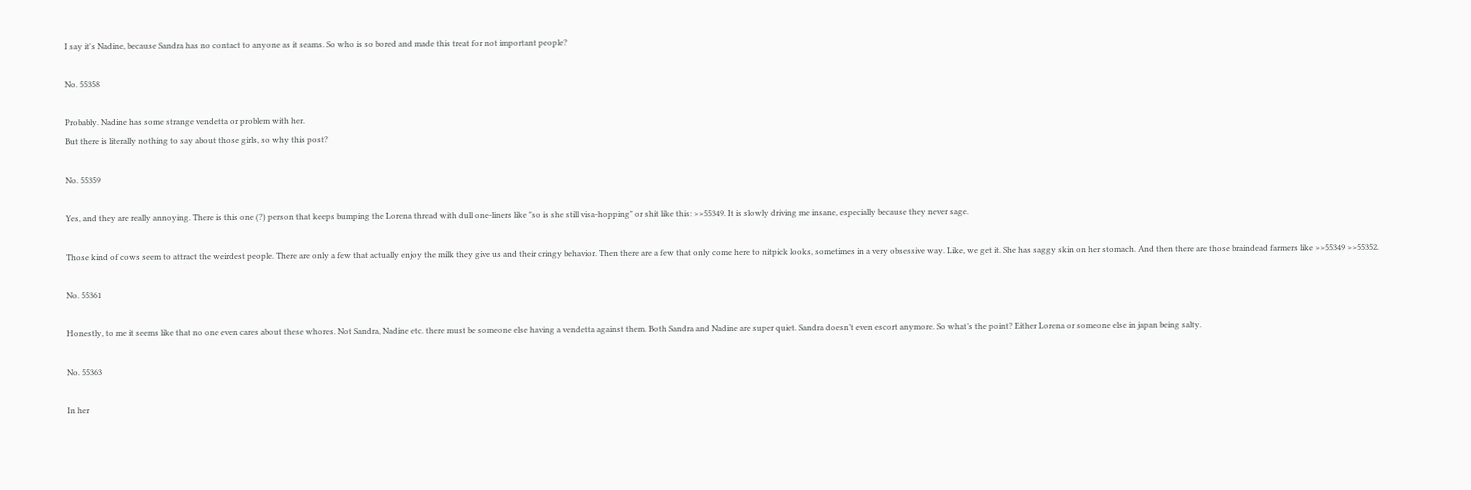I say it's Nadine, because Sandra has no contact to anyone as it seams. So who is so bored and made this treat for not important people?

No. 55358

Probably. Nadine has some strange vendetta or problem with her.
But there is literally nothing to say about those girls, so why this post?

No. 55359

Yes, and they are really annoying. There is this one (?) person that keeps bumping the Lorena thread with dull one-liners like "so is she still visa-hopping" or shit like this: >>55349. It is slowly driving me insane, especially because they never sage.

Those kind of cows seem to attract the weirdest people. There are only a few that actually enjoy the milk they give us and their cringy behavior. Then there are a few that only come here to nitpick looks, sometimes in a very obsessive way. Like, we get it. She has saggy skin on her stomach. And then there are those braindead farmers like >>55349 >>55352.

No. 55361

Honestly, to me it seems like that no one even cares about these whores. Not Sandra, Nadine etc. there must be someone else having a vendetta against them. Both Sandra and Nadine are super quiet. Sandra doesn’t even escort anymore. So what’s the point? Either Lorena or someone else in japan being salty.

No. 55363

In her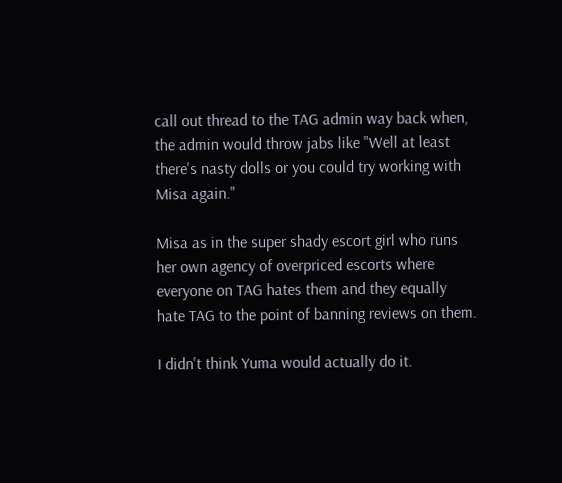call out thread to the TAG admin way back when, the admin would throw jabs like "Well at least there's nasty dolls or you could try working with Misa again."

Misa as in the super shady escort girl who runs her own agency of overpriced escorts where everyone on TAG hates them and they equally hate TAG to the point of banning reviews on them.

I didn't think Yuma would actually do it.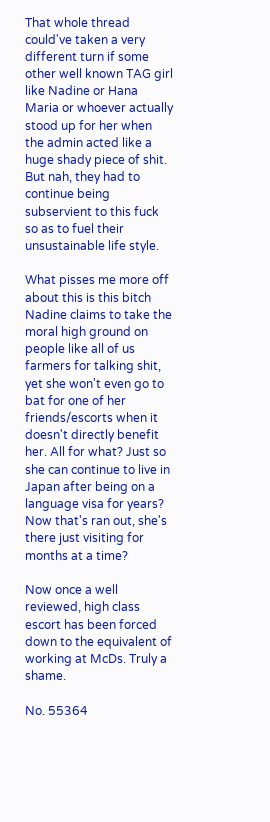That whole thread could've taken a very different turn if some other well known TAG girl like Nadine or Hana Maria or whoever actually stood up for her when the admin acted like a huge shady piece of shit. But nah, they had to continue being subservient to this fuck so as to fuel their unsustainable life style.

What pisses me more off about this is this bitch Nadine claims to take the moral high ground on people like all of us farmers for talking shit, yet she won't even go to bat for one of her friends/escorts when it doesn't directly benefit her. All for what? Just so she can continue to live in Japan after being on a language visa for years? Now that's ran out, she's there just visiting for months at a time?

Now once a well reviewed, high class escort has been forced down to the equivalent of working at McDs. Truly a shame.

No. 55364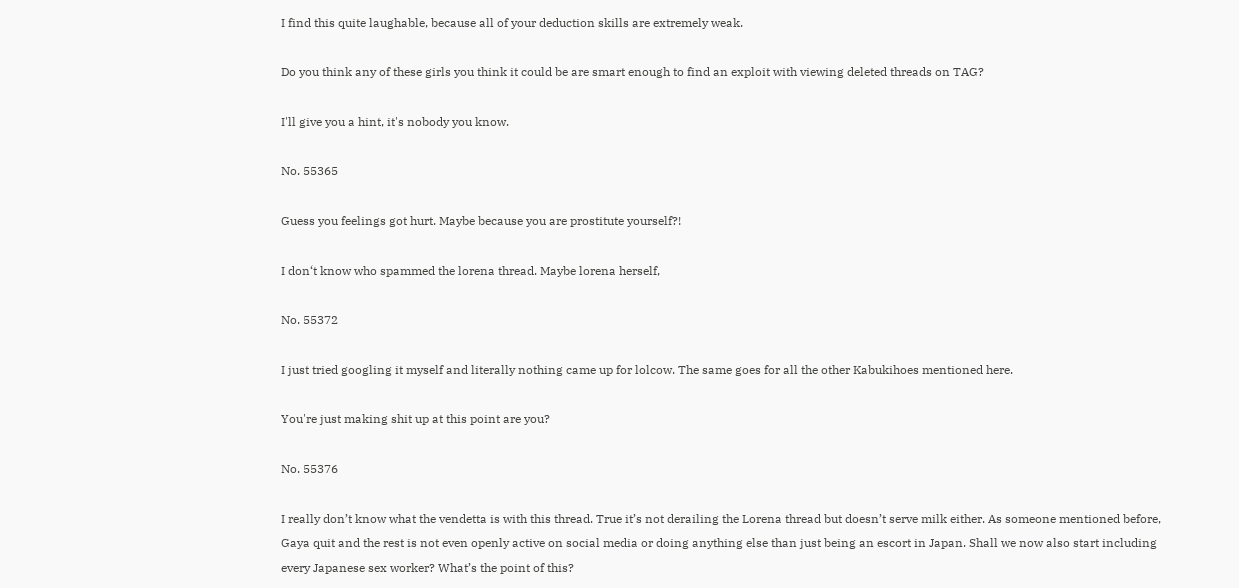I find this quite laughable, because all of your deduction skills are extremely weak.

Do you think any of these girls you think it could be are smart enough to find an exploit with viewing deleted threads on TAG?

I'll give you a hint, it's nobody you know.

No. 55365

Guess you feelings got hurt. Maybe because you are prostitute yourself?!

I don‘t know who spammed the lorena thread. Maybe lorena herself,

No. 55372

I just tried googling it myself and literally nothing came up for lolcow. The same goes for all the other Kabukihoes mentioned here.

You're just making shit up at this point are you?

No. 55376

I really don’t know what the vendetta is with this thread. True it’s not derailing the Lorena thread but doesn’t serve milk either. As someone mentioned before, Gaya quit and the rest is not even openly active on social media or doing anything else than just being an escort in Japan. Shall we now also start including every Japanese sex worker? What’s the point of this?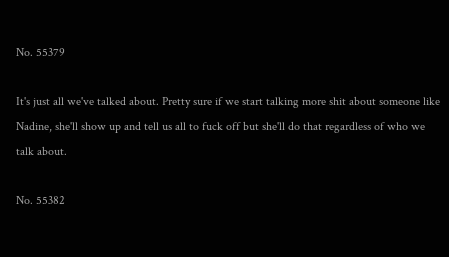No. 55379

It's just all we've talked about. Pretty sure if we start talking more shit about someone like Nadine, she'll show up and tell us all to fuck off but she'll do that regardless of who we talk about.

No. 55382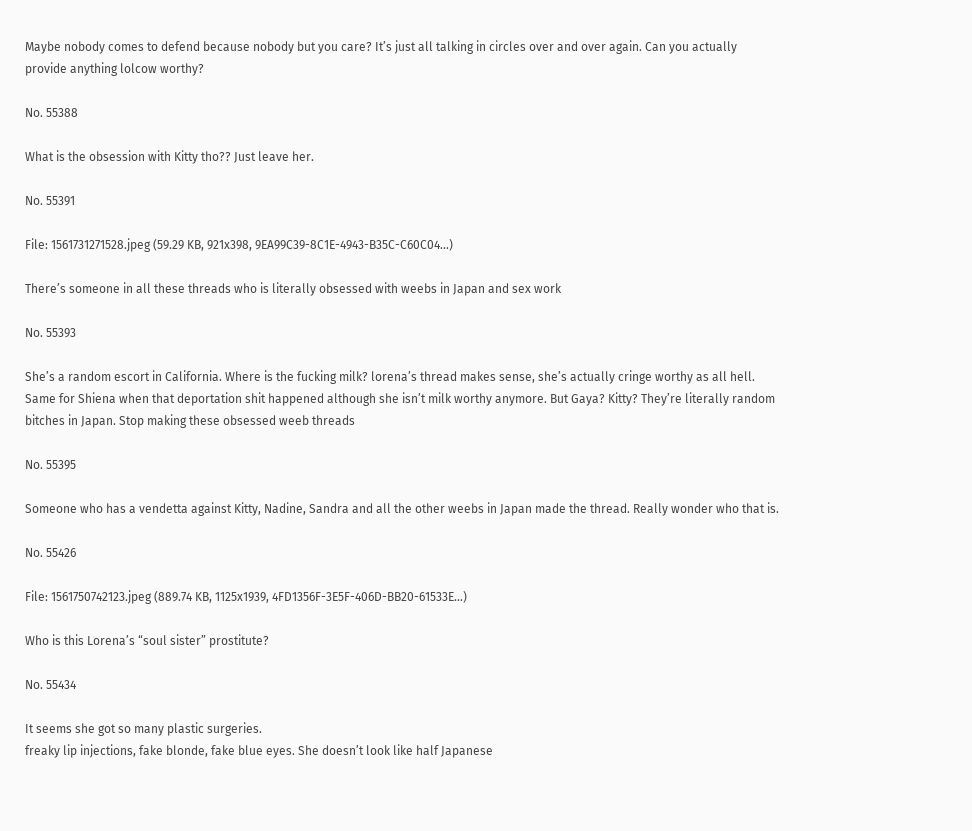Maybe nobody comes to defend because nobody but you care? It’s just all talking in circles over and over again. Can you actually provide anything lolcow worthy?

No. 55388

What is the obsession with Kitty tho?? Just leave her.

No. 55391

File: 1561731271528.jpeg (59.29 KB, 921x398, 9EA99C39-8C1E-4943-B35C-C60C04…)

There’s someone in all these threads who is literally obsessed with weebs in Japan and sex work

No. 55393

She’s a random escort in California. Where is the fucking milk? lorena’s thread makes sense, she’s actually cringe worthy as all hell. Same for Shiena when that deportation shit happened although she isn’t milk worthy anymore. But Gaya? Kitty? They’re literally random bitches in Japan. Stop making these obsessed weeb threads

No. 55395

Someone who has a vendetta against Kitty, Nadine, Sandra and all the other weebs in Japan made the thread. Really wonder who that is.

No. 55426

File: 1561750742123.jpeg (889.74 KB, 1125x1939, 4FD1356F-3E5F-406D-BB20-61533E…)

Who is this Lorena’s “soul sister” prostitute?

No. 55434

It seems she got so many plastic surgeries.
freaky lip injections, fake blonde, fake blue eyes. She doesn’t look like half Japanese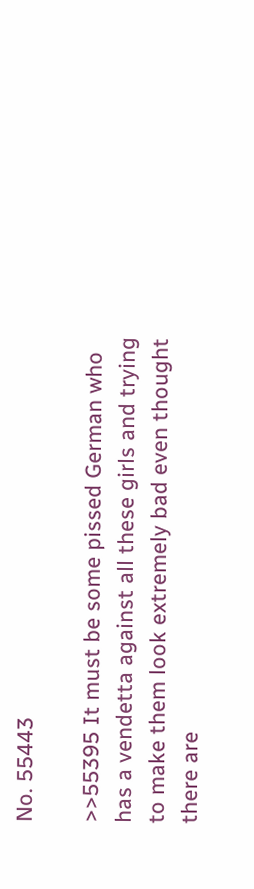No. 55443

>>55395 It must be some pissed German who has a vendetta against all these girls and trying to make them look extremely bad even thought there are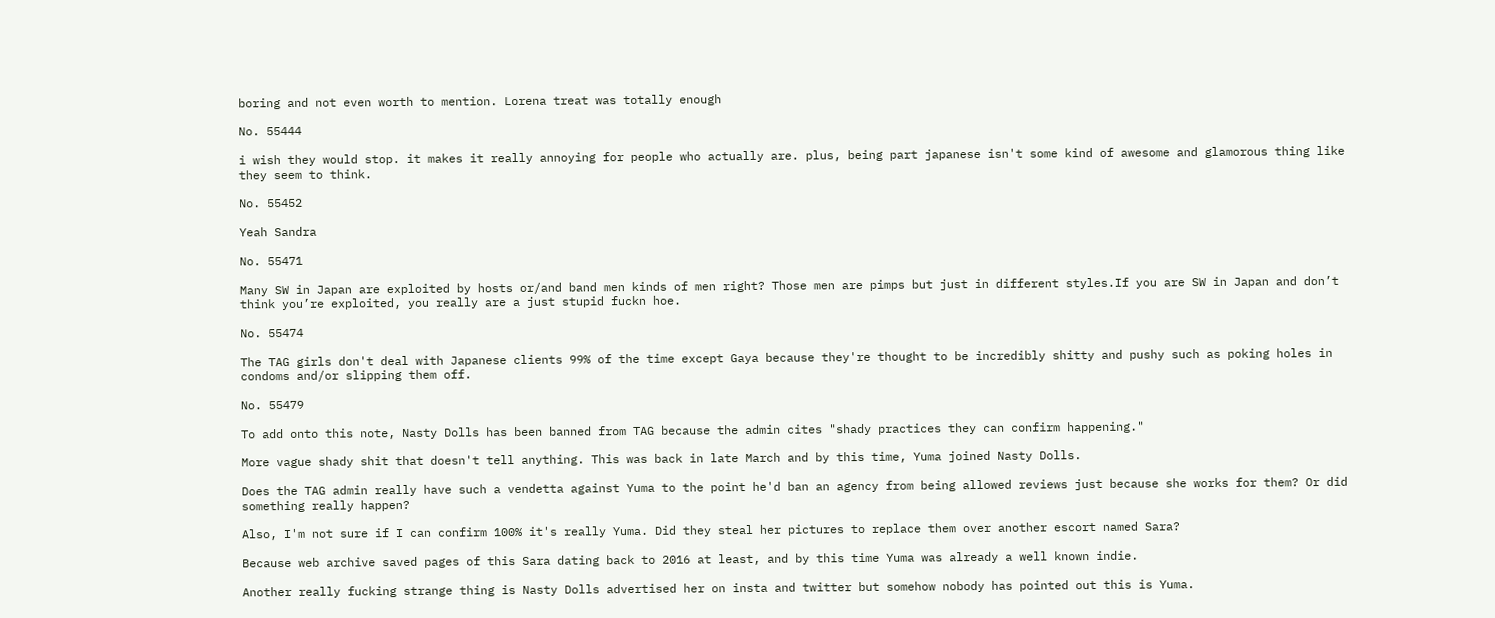boring and not even worth to mention. Lorena treat was totally enough

No. 55444

i wish they would stop. it makes it really annoying for people who actually are. plus, being part japanese isn't some kind of awesome and glamorous thing like they seem to think.

No. 55452

Yeah Sandra

No. 55471

Many SW in Japan are exploited by hosts or/and band men kinds of men right? Those men are pimps but just in different styles.If you are SW in Japan and don’t think you’re exploited, you really are a just stupid fuckn hoe.

No. 55474

The TAG girls don't deal with Japanese clients 99% of the time except Gaya because they're thought to be incredibly shitty and pushy such as poking holes in condoms and/or slipping them off.

No. 55479

To add onto this note, Nasty Dolls has been banned from TAG because the admin cites "shady practices they can confirm happening."

More vague shady shit that doesn't tell anything. This was back in late March and by this time, Yuma joined Nasty Dolls.

Does the TAG admin really have such a vendetta against Yuma to the point he'd ban an agency from being allowed reviews just because she works for them? Or did something really happen?

Also, I'm not sure if I can confirm 100% it's really Yuma. Did they steal her pictures to replace them over another escort named Sara?

Because web archive saved pages of this Sara dating back to 2016 at least, and by this time Yuma was already a well known indie.

Another really fucking strange thing is Nasty Dolls advertised her on insta and twitter but somehow nobody has pointed out this is Yuma.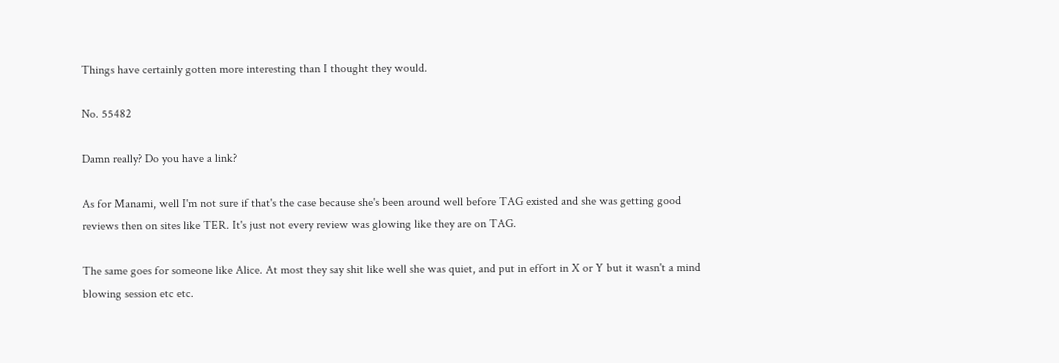Things have certainly gotten more interesting than I thought they would.

No. 55482

Damn really? Do you have a link?

As for Manami, well I'm not sure if that's the case because she's been around well before TAG existed and she was getting good reviews then on sites like TER. It's just not every review was glowing like they are on TAG.

The same goes for someone like Alice. At most they say shit like well she was quiet, and put in effort in X or Y but it wasn't a mind blowing session etc etc.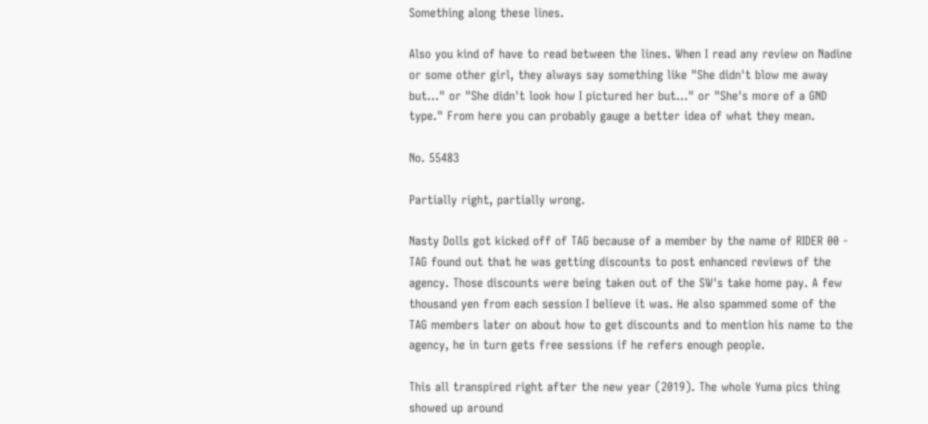Something along these lines.

Also you kind of have to read between the lines. When I read any review on Nadine or some other girl, they always say something like "She didn't blow me away but…" or "She didn't look how I pictured her but…" or "She's more of a GND type." From here you can probably gauge a better idea of what they mean.

No. 55483

Partially right, partially wrong.

Nasty Dolls got kicked off of TAG because of a member by the name of RIDER 00 - TAG found out that he was getting discounts to post enhanced reviews of the agency. Those discounts were being taken out of the SW's take home pay. A few thousand yen from each session I believe it was. He also spammed some of the TAG members later on about how to get discounts and to mention his name to the agency, he in turn gets free sessions if he refers enough people.

This all transpired right after the new year (2019). The whole Yuma pics thing showed up around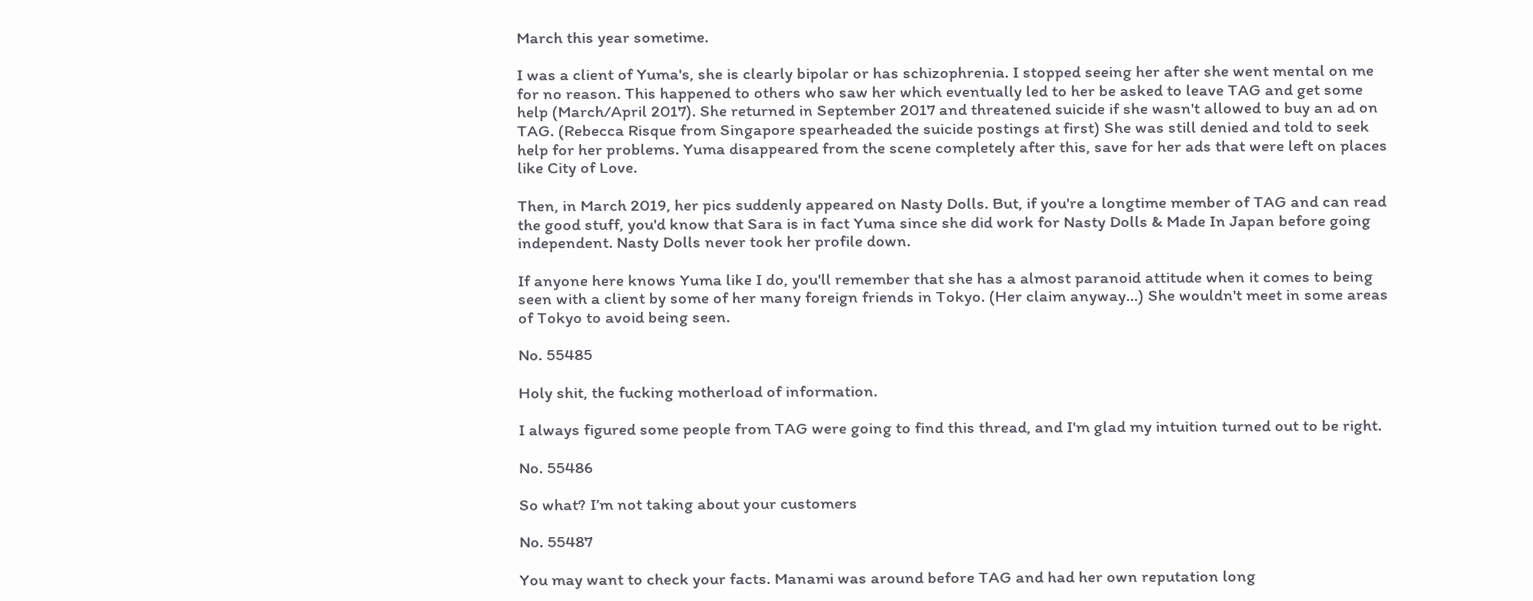March this year sometime.

I was a client of Yuma's, she is clearly bipolar or has schizophrenia. I stopped seeing her after she went mental on me for no reason. This happened to others who saw her which eventually led to her be asked to leave TAG and get some help (March/April 2017). She returned in September 2017 and threatened suicide if she wasn't allowed to buy an ad on TAG. (Rebecca Risque from Singapore spearheaded the suicide postings at first) She was still denied and told to seek help for her problems. Yuma disappeared from the scene completely after this, save for her ads that were left on places like City of Love.

Then, in March 2019, her pics suddenly appeared on Nasty Dolls. But, if you're a longtime member of TAG and can read the good stuff, you'd know that Sara is in fact Yuma since she did work for Nasty Dolls & Made In Japan before going independent. Nasty Dolls never took her profile down.

If anyone here knows Yuma like I do, you'll remember that she has a almost paranoid attitude when it comes to being seen with a client by some of her many foreign friends in Tokyo. (Her claim anyway…) She wouldn't meet in some areas of Tokyo to avoid being seen.

No. 55485

Holy shit, the fucking motherload of information.

I always figured some people from TAG were going to find this thread, and I'm glad my intuition turned out to be right.

No. 55486

So what? I’m not taking about your customers

No. 55487

You may want to check your facts. Manami was around before TAG and had her own reputation long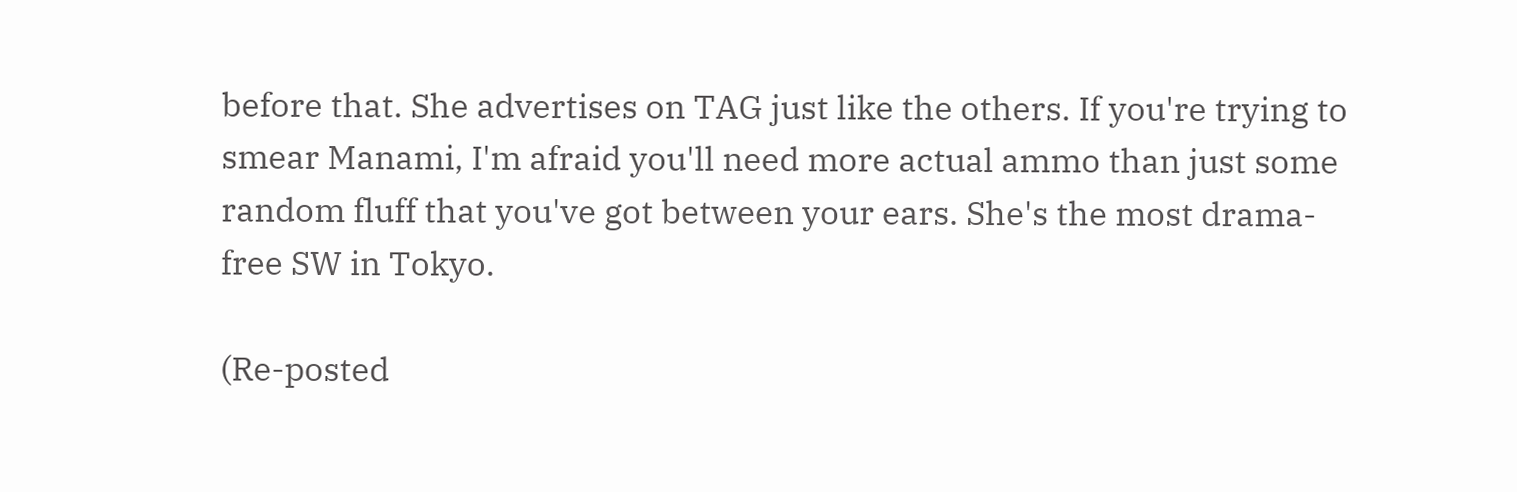before that. She advertises on TAG just like the others. If you're trying to smear Manami, I'm afraid you'll need more actual ammo than just some random fluff that you've got between your ears. She's the most drama-free SW in Tokyo.

(Re-posted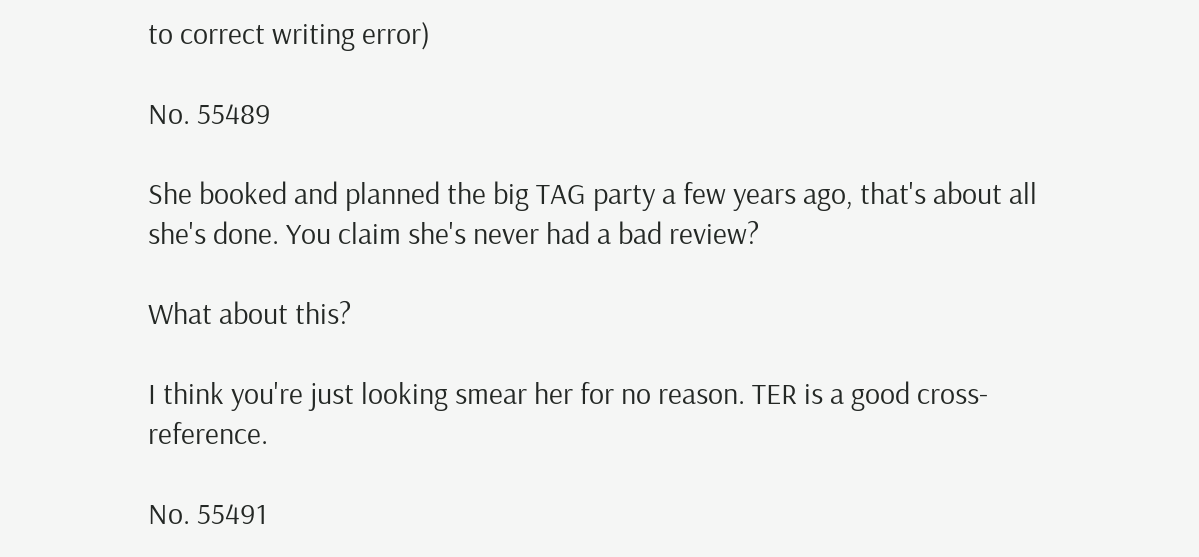to correct writing error)

No. 55489

She booked and planned the big TAG party a few years ago, that's about all she's done. You claim she's never had a bad review?

What about this?

I think you're just looking smear her for no reason. TER is a good cross-reference.

No. 55491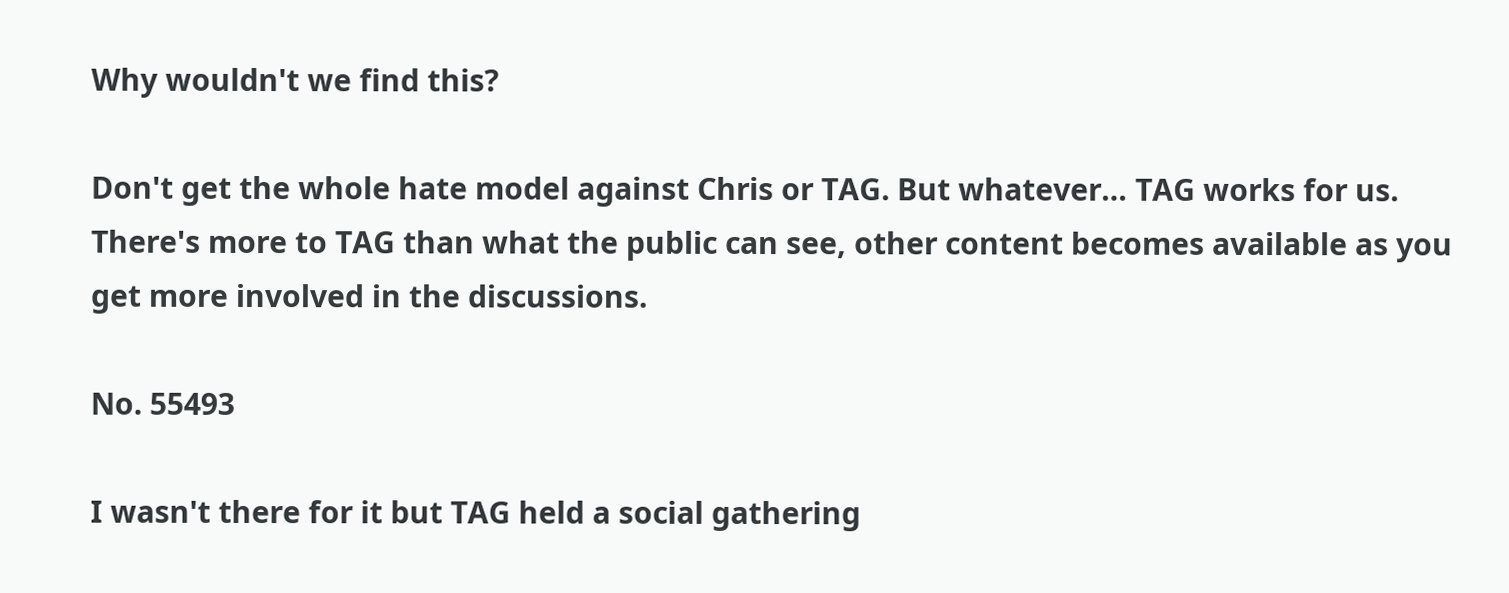Why wouldn't we find this?

Don't get the whole hate model against Chris or TAG. But whatever… TAG works for us. There's more to TAG than what the public can see, other content becomes available as you get more involved in the discussions.

No. 55493

I wasn't there for it but TAG held a social gathering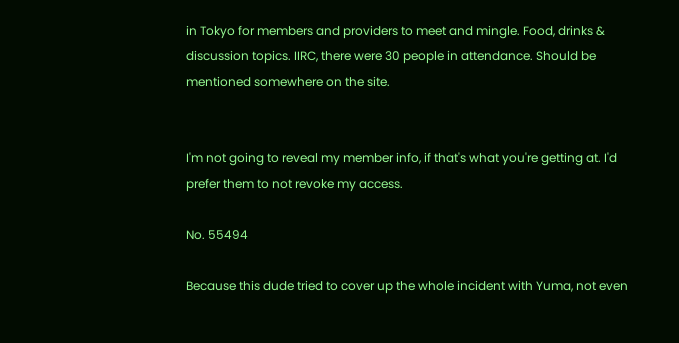in Tokyo for members and providers to meet and mingle. Food, drinks & discussion topics. IIRC, there were 30 people in attendance. Should be mentioned somewhere on the site.


I'm not going to reveal my member info, if that's what you're getting at. I'd prefer them to not revoke my access.

No. 55494

Because this dude tried to cover up the whole incident with Yuma, not even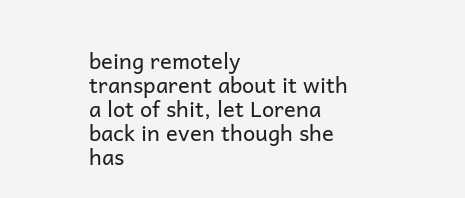being remotely transparent about it with a lot of shit, let Lorena back in even though she has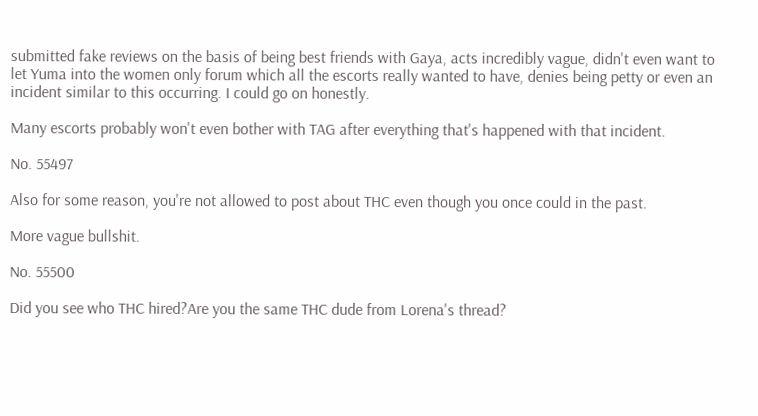submitted fake reviews on the basis of being best friends with Gaya, acts incredibly vague, didn't even want to let Yuma into the women only forum which all the escorts really wanted to have, denies being petty or even an incident similar to this occurring. I could go on honestly.

Many escorts probably won't even bother with TAG after everything that's happened with that incident.

No. 55497

Also for some reason, you're not allowed to post about THC even though you once could in the past.

More vague bullshit.

No. 55500

Did you see who THC hired?Are you the same THC dude from Lorena's thread?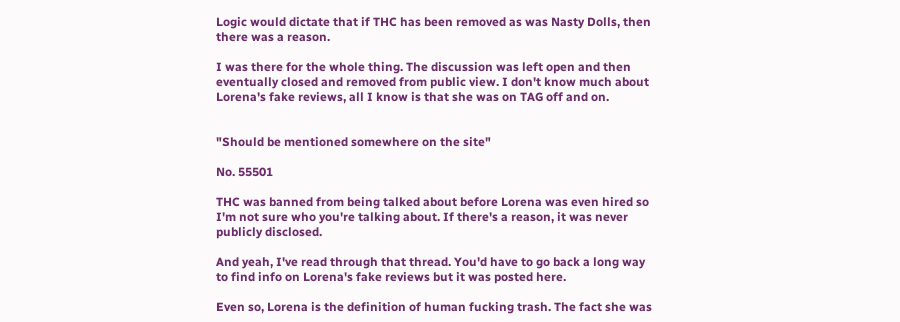Logic would dictate that if THC has been removed as was Nasty Dolls, then there was a reason.

I was there for the whole thing. The discussion was left open and then eventually closed and removed from public view. I don't know much about Lorena's fake reviews, all I know is that she was on TAG off and on.


"Should be mentioned somewhere on the site"

No. 55501

THC was banned from being talked about before Lorena was even hired so I'm not sure who you're talking about. If there's a reason, it was never publicly disclosed.

And yeah, I've read through that thread. You'd have to go back a long way to find info on Lorena's fake reviews but it was posted here.

Even so, Lorena is the definition of human fucking trash. The fact she was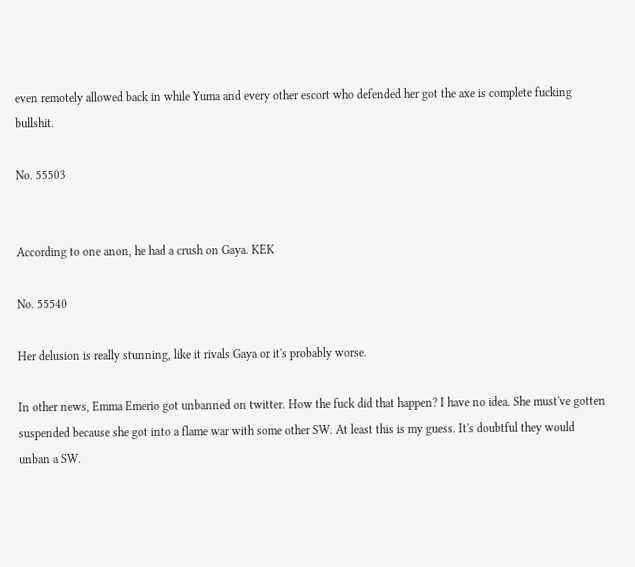even remotely allowed back in while Yuma and every other escort who defended her got the axe is complete fucking bullshit.

No. 55503


According to one anon, he had a crush on Gaya. KEK

No. 55540

Her delusion is really stunning, like it rivals Gaya or it's probably worse.

In other news, Emma Emerio got unbanned on twitter. How the fuck did that happen? I have no idea. She must've gotten suspended because she got into a flame war with some other SW. At least this is my guess. It's doubtful they would unban a SW.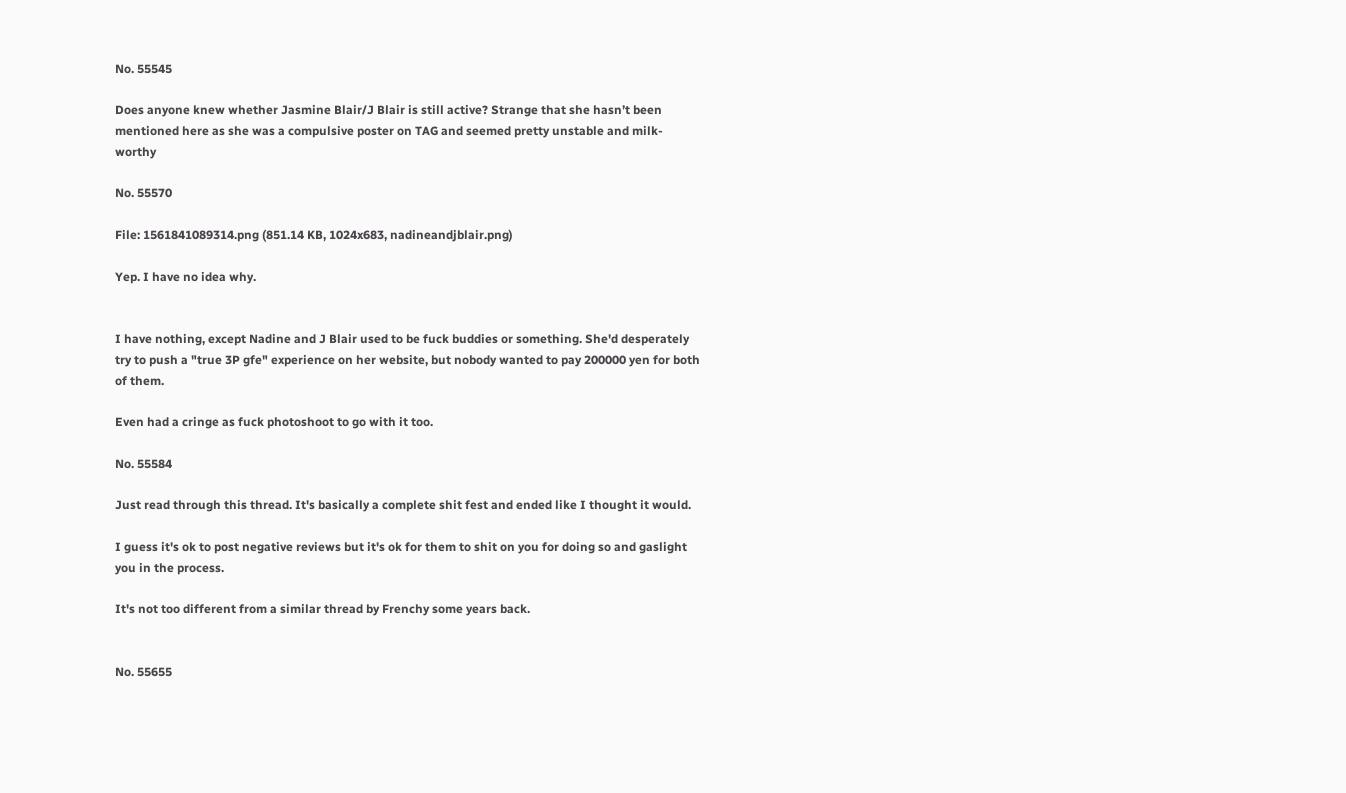No. 55545

Does anyone knew whether Jasmine Blair/J Blair is still active? Strange that she hasn’t been mentioned here as she was a compulsive poster on TAG and seemed pretty unstable and milk-worthy

No. 55570

File: 1561841089314.png (851.14 KB, 1024x683, nadineandjblair.png)

Yep. I have no idea why.


I have nothing, except Nadine and J Blair used to be fuck buddies or something. She'd desperately try to push a "true 3P gfe" experience on her website, but nobody wanted to pay 200000 yen for both of them.

Even had a cringe as fuck photoshoot to go with it too.

No. 55584

Just read through this thread. It's basically a complete shit fest and ended like I thought it would.

I guess it's ok to post negative reviews but it's ok for them to shit on you for doing so and gaslight you in the process.

It's not too different from a similar thread by Frenchy some years back.


No. 55655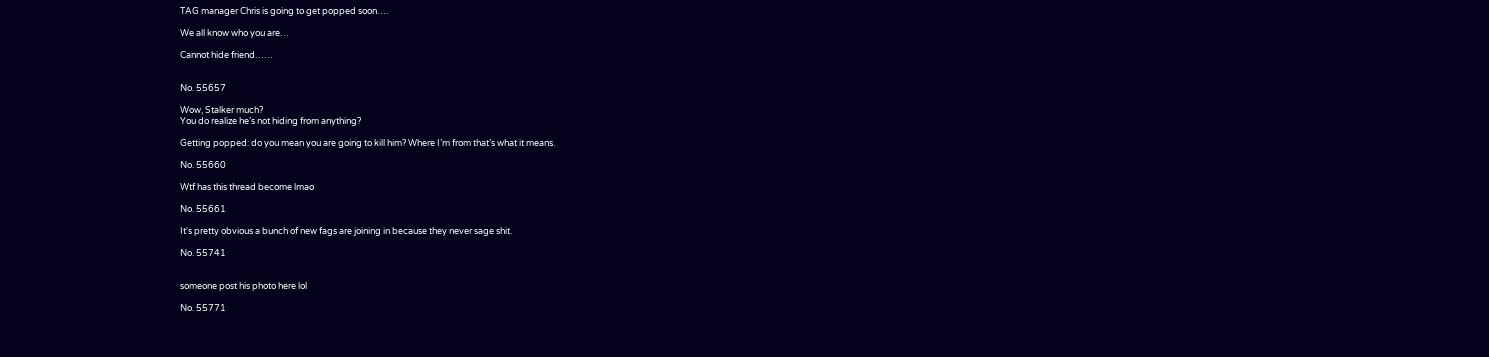TAG manager Chris is going to get popped soon….

We all know who you are…

Cannot hide friend……


No. 55657

Wow, Stalker much?
You do realize he’s not hiding from anything?

Getting popped: do you mean you are going to kill him? Where I’m from that’s what it means.

No. 55660

Wtf has this thread become lmao

No. 55661

It's pretty obvious a bunch of new fags are joining in because they never sage shit.

No. 55741


someone post his photo here lol

No. 55771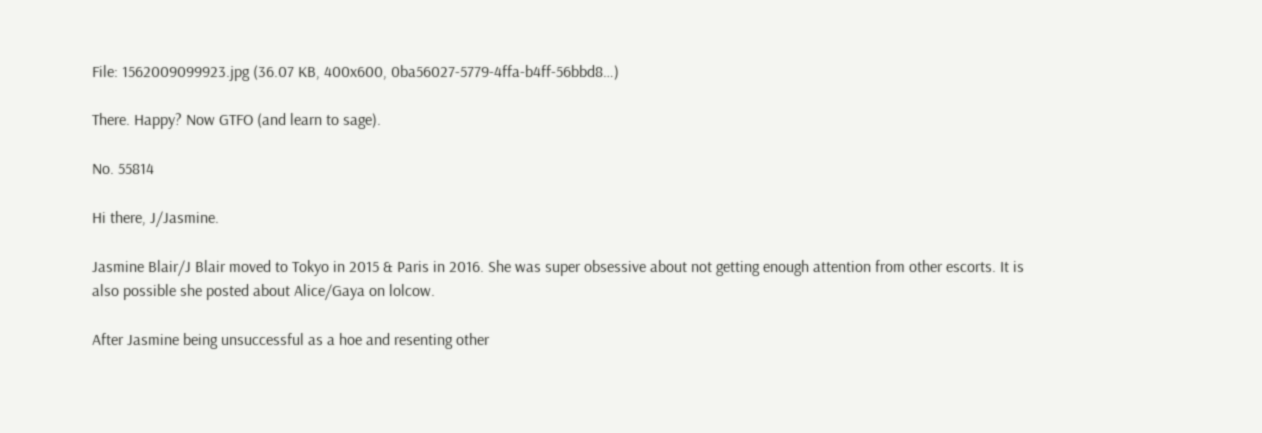File: 1562009099923.jpg (36.07 KB, 400x600, 0ba56027-5779-4ffa-b4ff-56bbd8…)

There. Happy? Now GTFO (and learn to sage).

No. 55814

Hi there, J/Jasmine.

Jasmine Blair/J Blair moved to Tokyo in 2015 & Paris in 2016. She was super obsessive about not getting enough attention from other escorts. It is also possible she posted about Alice/Gaya on lolcow.

After Jasmine being unsuccessful as a hoe and resenting other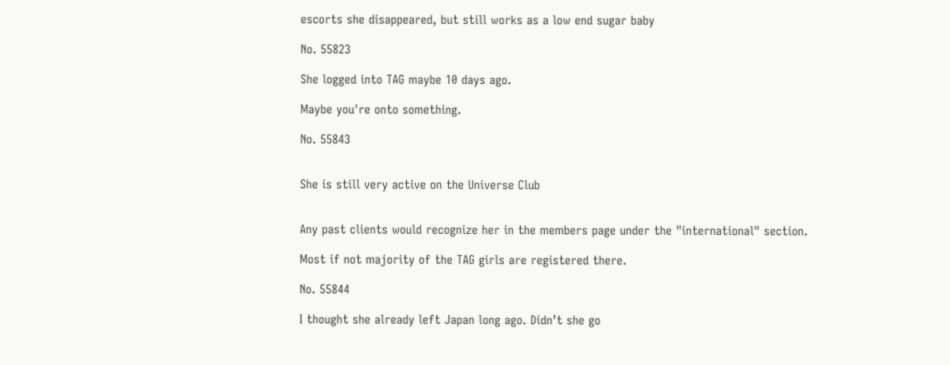escorts she disappeared, but still works as a low end sugar baby

No. 55823

She logged into TAG maybe 10 days ago.

Maybe you're onto something.

No. 55843


She is still very active on the Universe Club


Any past clients would recognize her in the members page under the "international" section.

Most if not majority of the TAG girls are registered there.

No. 55844

I thought she already left Japan long ago. Didn’t she go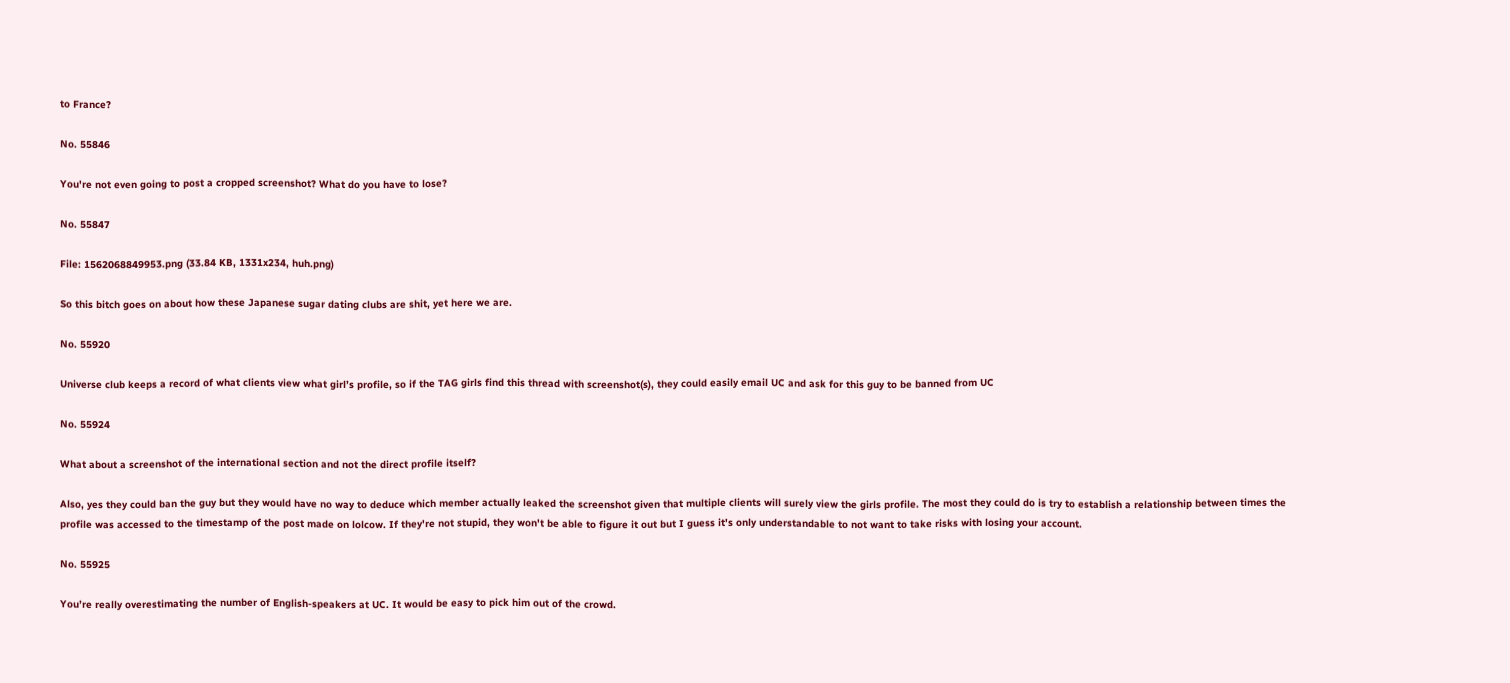to France?

No. 55846

You're not even going to post a cropped screenshot? What do you have to lose?

No. 55847

File: 1562068849953.png (33.84 KB, 1331x234, huh.png)

So this bitch goes on about how these Japanese sugar dating clubs are shit, yet here we are.

No. 55920

Universe club keeps a record of what clients view what girl’s profile, so if the TAG girls find this thread with screenshot(s), they could easily email UC and ask for this guy to be banned from UC

No. 55924

What about a screenshot of the international section and not the direct profile itself?

Also, yes they could ban the guy but they would have no way to deduce which member actually leaked the screenshot given that multiple clients will surely view the girls profile. The most they could do is try to establish a relationship between times the profile was accessed to the timestamp of the post made on lolcow. If they're not stupid, they won't be able to figure it out but I guess it's only understandable to not want to take risks with losing your account.

No. 55925

You’re really overestimating the number of English-speakers at UC. It would be easy to pick him out of the crowd.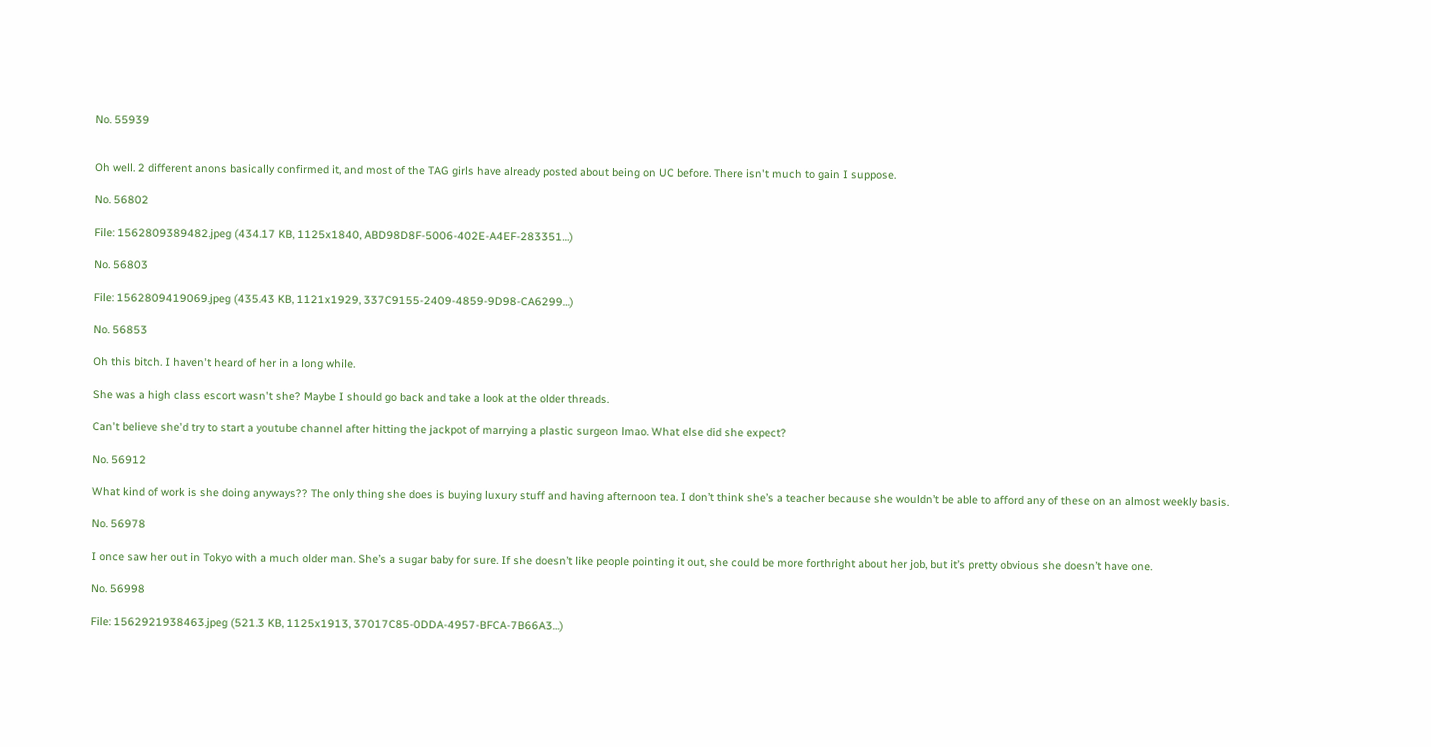No. 55939


Oh well. 2 different anons basically confirmed it, and most of the TAG girls have already posted about being on UC before. There isn't much to gain I suppose.

No. 56802

File: 1562809389482.jpeg (434.17 KB, 1125x1840, ABD98D8F-5006-402E-A4EF-283351…)

No. 56803

File: 1562809419069.jpeg (435.43 KB, 1121x1929, 337C9155-2409-4859-9D98-CA6299…)

No. 56853

Oh this bitch. I haven't heard of her in a long while.

She was a high class escort wasn't she? Maybe I should go back and take a look at the older threads.

Can't believe she'd try to start a youtube channel after hitting the jackpot of marrying a plastic surgeon lmao. What else did she expect?

No. 56912

What kind of work is she doing anyways?? The only thing she does is buying luxury stuff and having afternoon tea. I don’t think she’s a teacher because she wouldn’t be able to afford any of these on an almost weekly basis.

No. 56978

I once saw her out in Tokyo with a much older man. She’s a sugar baby for sure. If she doesn’t like people pointing it out, she could be more forthright about her job, but it’s pretty obvious she doesn’t have one.

No. 56998

File: 1562921938463.jpeg (521.3 KB, 1125x1913, 37017C85-0DDA-4957-BFCA-7B66A3…)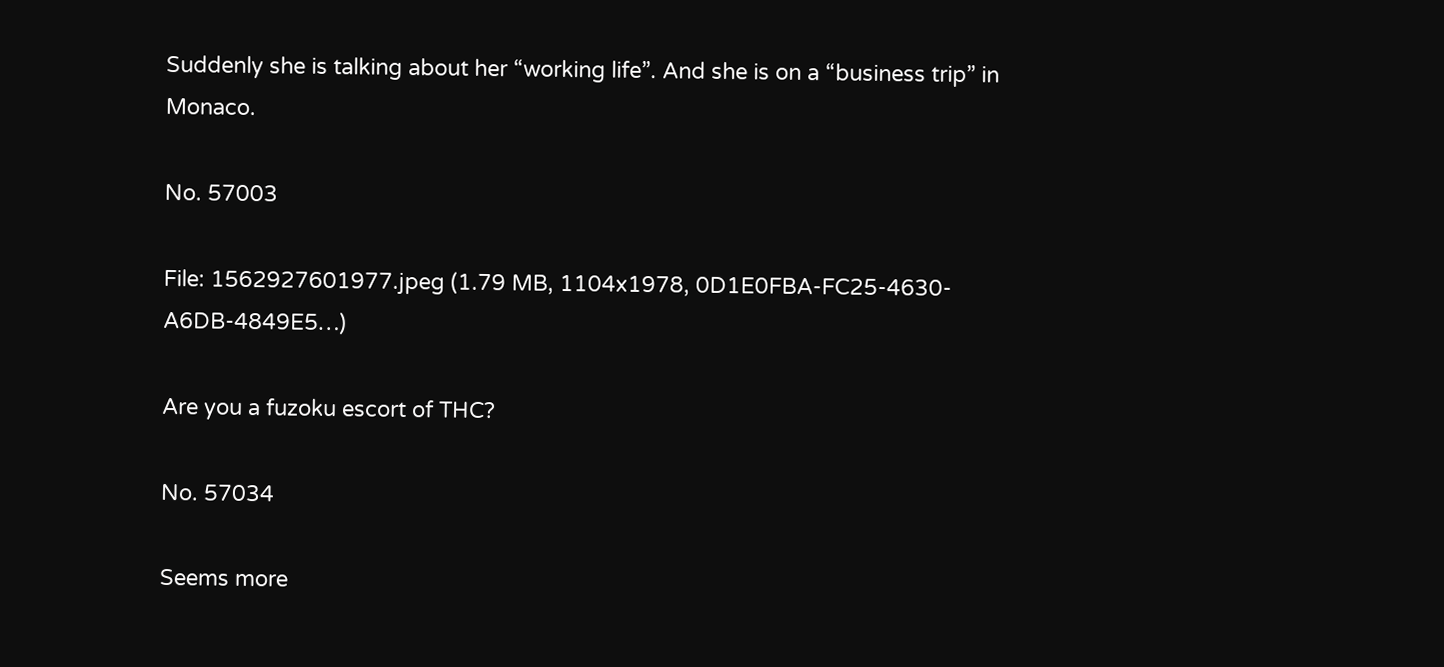Suddenly she is talking about her “working life”. And she is on a “business trip” in Monaco.

No. 57003

File: 1562927601977.jpeg (1.79 MB, 1104x1978, 0D1E0FBA-FC25-4630-A6DB-4849E5…)

Are you a fuzoku escort of THC?

No. 57034

Seems more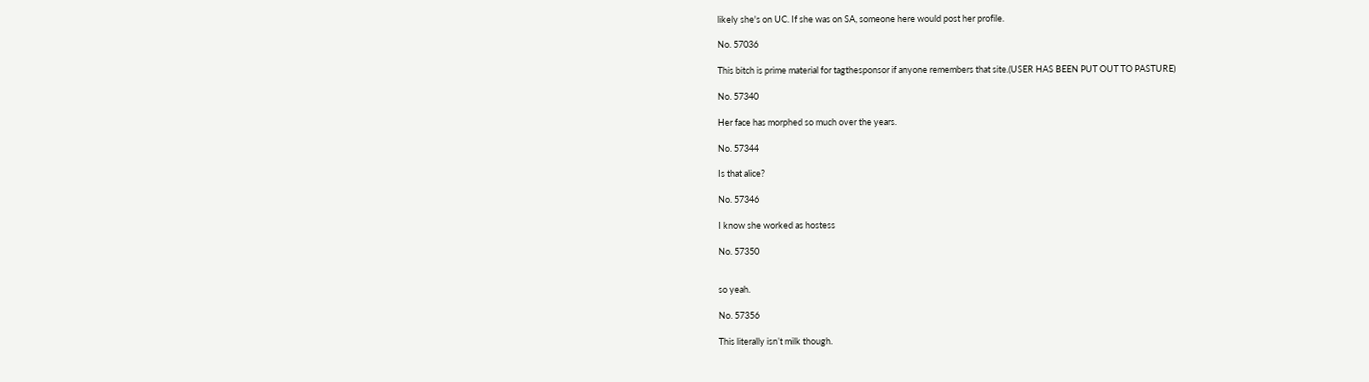likely she's on UC. If she was on SA, someone here would post her profile.

No. 57036

This bitch is prime material for tagthesponsor if anyone remembers that site.(USER HAS BEEN PUT OUT TO PASTURE)

No. 57340

Her face has morphed so much over the years.

No. 57344

Is that alice?

No. 57346

I know she worked as hostess

No. 57350


so yeah.

No. 57356

This literally isn’t milk though.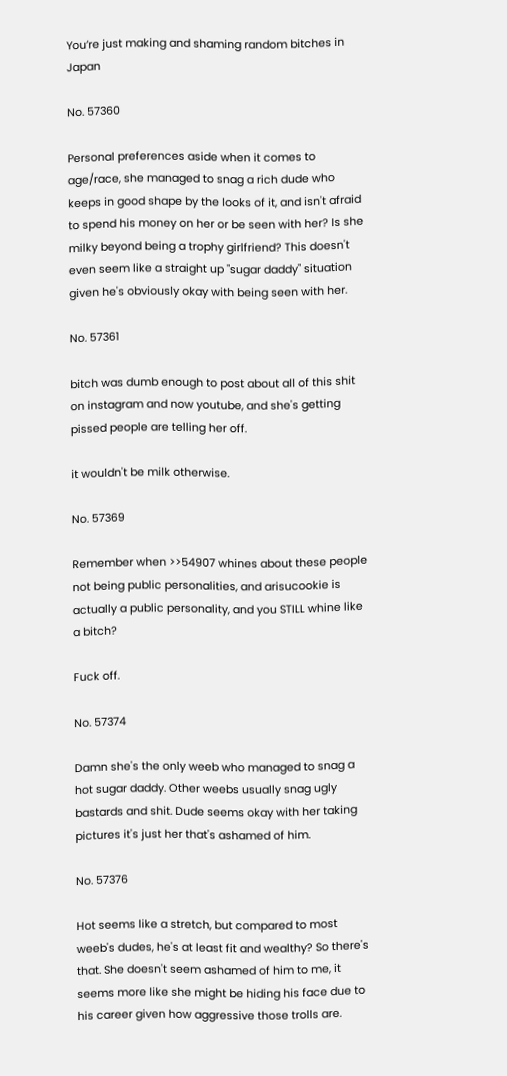You’re just making and shaming random bitches in Japan

No. 57360

Personal preferences aside when it comes to age/race, she managed to snag a rich dude who keeps in good shape by the looks of it, and isn't afraid to spend his money on her or be seen with her? Is she milky beyond being a trophy girlfriend? This doesn't even seem like a straight up "sugar daddy" situation given he's obviously okay with being seen with her.

No. 57361

bitch was dumb enough to post about all of this shit on instagram and now youtube, and she's getting pissed people are telling her off.

it wouldn't be milk otherwise.

No. 57369

Remember when >>54907 whines about these people not being public personalities, and arisucookie is actually a public personality, and you STILL whine like a bitch?

Fuck off.

No. 57374

Damn she's the only weeb who managed to snag a hot sugar daddy. Other weebs usually snag ugly bastards and shit. Dude seems okay with her taking pictures it's just her that's ashamed of him.

No. 57376

Hot seems like a stretch, but compared to most weeb's dudes, he's at least fit and wealthy? So there's that. She doesn't seem ashamed of him to me, it seems more like she might be hiding his face due to his career given how aggressive those trolls are.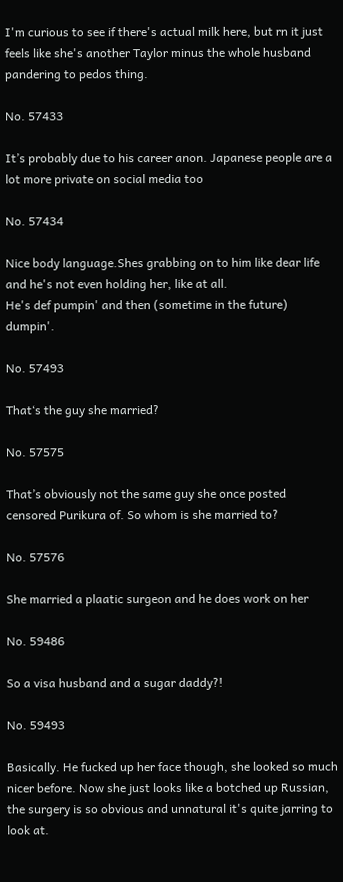I'm curious to see if there's actual milk here, but rn it just feels like she's another Taylor minus the whole husband pandering to pedos thing.

No. 57433

It’s probably due to his career anon. Japanese people are a lot more private on social media too

No. 57434

Nice body language.Shes grabbing on to him like dear life and he's not even holding her, like at all.
He's def pumpin' and then (sometime in the future) dumpin'.

No. 57493

That‘s the guy she married?

No. 57575

That’s obviously not the same guy she once posted censored Purikura of. So whom is she married to?

No. 57576

She married a plaatic surgeon and he does work on her

No. 59486

So a visa husband and a sugar daddy?!

No. 59493

Basically. He fucked up her face though, she looked so much nicer before. Now she just looks like a botched up Russian, the surgery is so obvious and unnatural it's quite jarring to look at.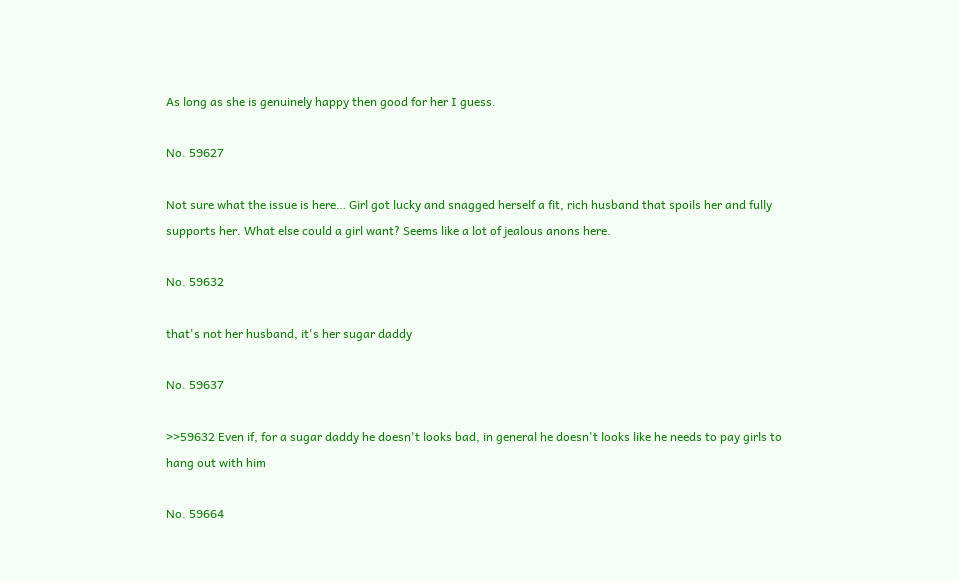As long as she is genuinely happy then good for her I guess.

No. 59627

Not sure what the issue is here… Girl got lucky and snagged herself a fit, rich husband that spoils her and fully supports her. What else could a girl want? Seems like a lot of jealous anons here.

No. 59632

that's not her husband, it's her sugar daddy

No. 59637

>>59632 Even if, for a sugar daddy he doesn't looks bad, in general he doesn't looks like he needs to pay girls to hang out with him

No. 59664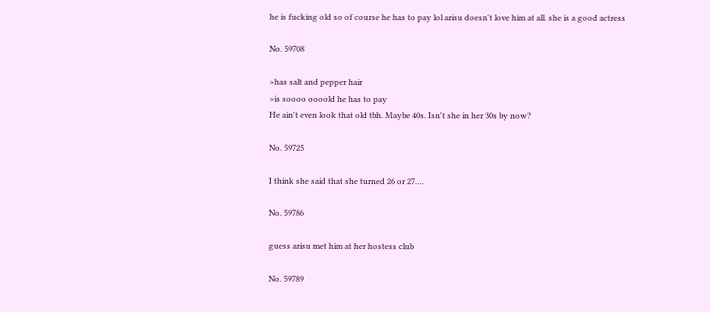he is fucking old so of course he has to pay lol arisu doesn't love him at all. she is a good actress

No. 59708

>has salt and pepper hair
>is soooo oooold he has to pay
He ain't even look that old tbh. Maybe 40s. Isn't she in her 30s by now?

No. 59725

I think she said that she turned 26 or 27….

No. 59786

guess arisu met him at her hostess club

No. 59789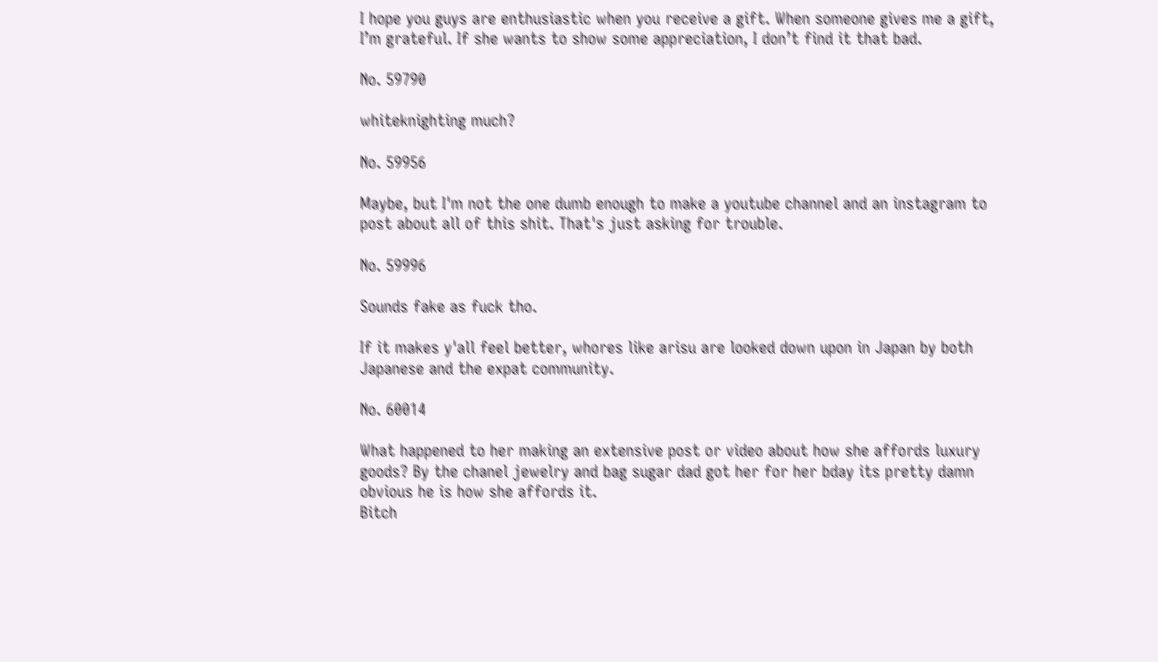I hope you guys are enthusiastic when you receive a gift. When someone gives me a gift, I’m grateful. If she wants to show some appreciation, I don’t find it that bad.

No. 59790

whiteknighting much?

No. 59956

Maybe, but I'm not the one dumb enough to make a youtube channel and an instagram to post about all of this shit. That's just asking for trouble.

No. 59996

Sounds fake as fuck tho.

If it makes y'all feel better, whores like arisu are looked down upon in Japan by both Japanese and the expat community.

No. 60014

What happened to her making an extensive post or video about how she affords luxury goods? By the chanel jewelry and bag sugar dad got her for her bday its pretty damn obvious he is how she affords it.
Bitch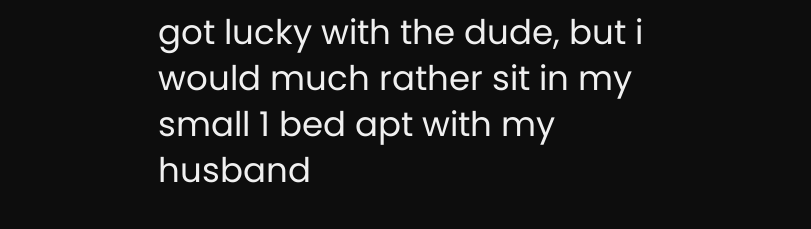got lucky with the dude, but i would much rather sit in my small 1 bed apt with my husband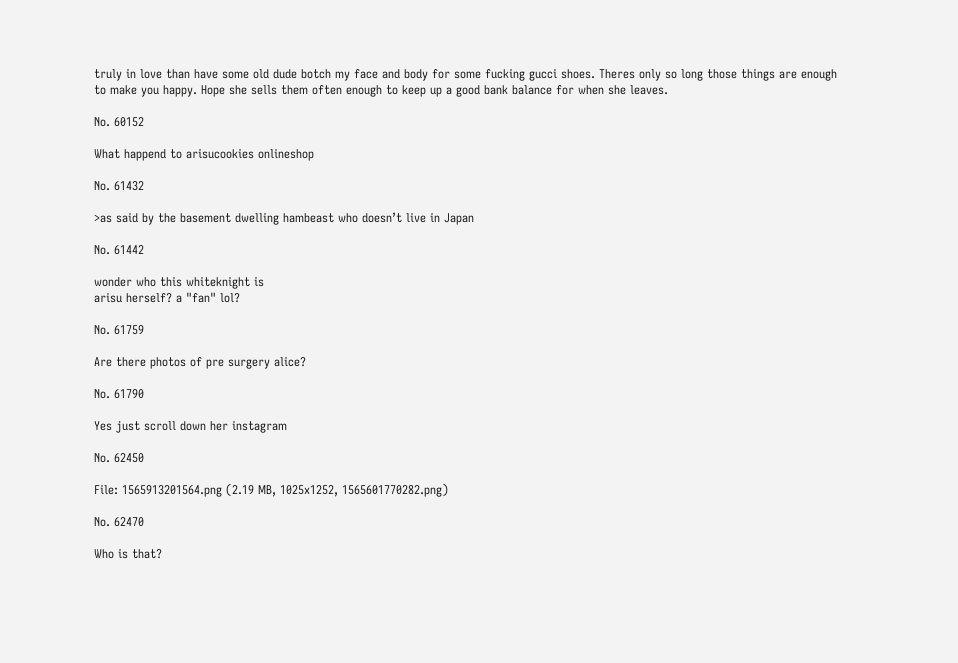truly in love than have some old dude botch my face and body for some fucking gucci shoes. Theres only so long those things are enough to make you happy. Hope she sells them often enough to keep up a good bank balance for when she leaves.

No. 60152

What happend to arisucookies onlineshop

No. 61432

>as said by the basement dwelling hambeast who doesn’t live in Japan

No. 61442

wonder who this whiteknight is
arisu herself? a "fan" lol?

No. 61759

Are there photos of pre surgery alice?

No. 61790

Yes just scroll down her instagram

No. 62450

File: 1565913201564.png (2.19 MB, 1025x1252, 1565601770282.png)

No. 62470

Who is that?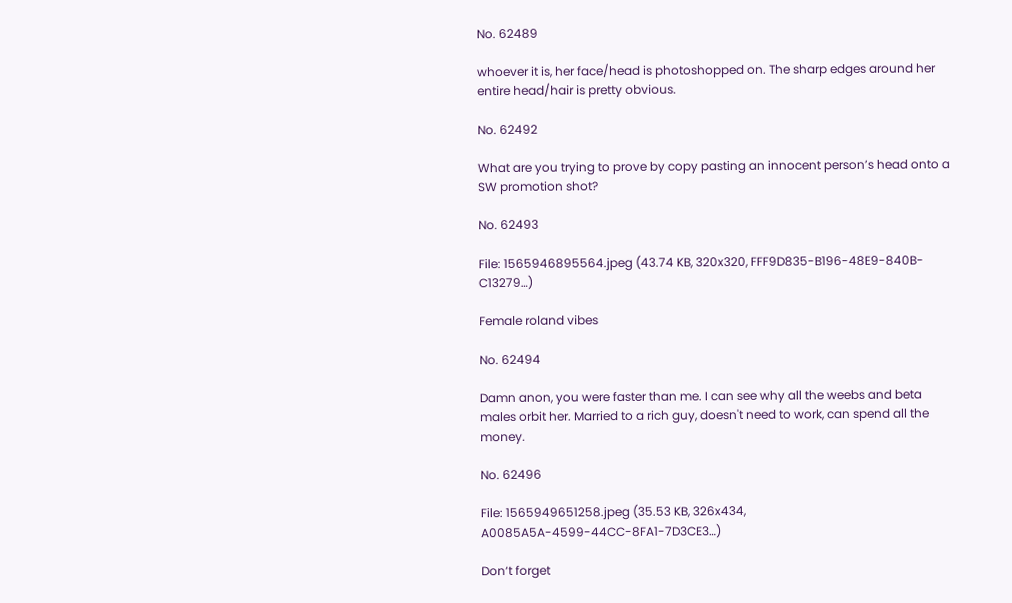No. 62489

whoever it is, her face/head is photoshopped on. The sharp edges around her entire head/hair is pretty obvious.

No. 62492

What are you trying to prove by copy pasting an innocent person’s head onto a SW promotion shot?

No. 62493

File: 1565946895564.jpeg (43.74 KB, 320x320, FFF9D835-B196-48E9-840B-C13279…)

Female roland vibes

No. 62494

Damn anon, you were faster than me. I can see why all the weebs and beta males orbit her. Married to a rich guy, doesn't need to work, can spend all the money.

No. 62496

File: 1565949651258.jpeg (35.53 KB, 326x434, A0085A5A-4599-44CC-8FA1-7D3CE3…)

Don‘t forget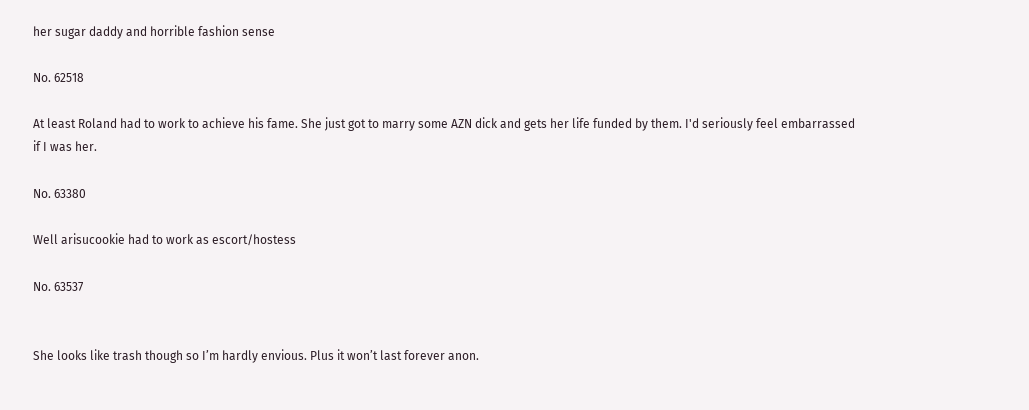her sugar daddy and horrible fashion sense

No. 62518

At least Roland had to work to achieve his fame. She just got to marry some AZN dick and gets her life funded by them. I'd seriously feel embarrassed if I was her.

No. 63380

Well arisucookie had to work as escort/hostess

No. 63537


She looks like trash though so I’m hardly envious. Plus it won’t last forever anon.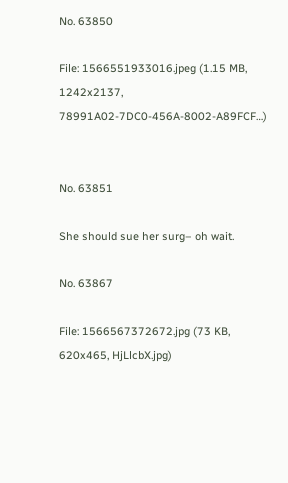No. 63850

File: 1566551933016.jpeg (1.15 MB, 1242x2137, 78991A02-7DC0-456A-8002-A89FCF…)


No. 63851

She should sue her surg– oh wait.

No. 63867

File: 1566567372672.jpg (73 KB, 620x465, HjLlcbX.jpg)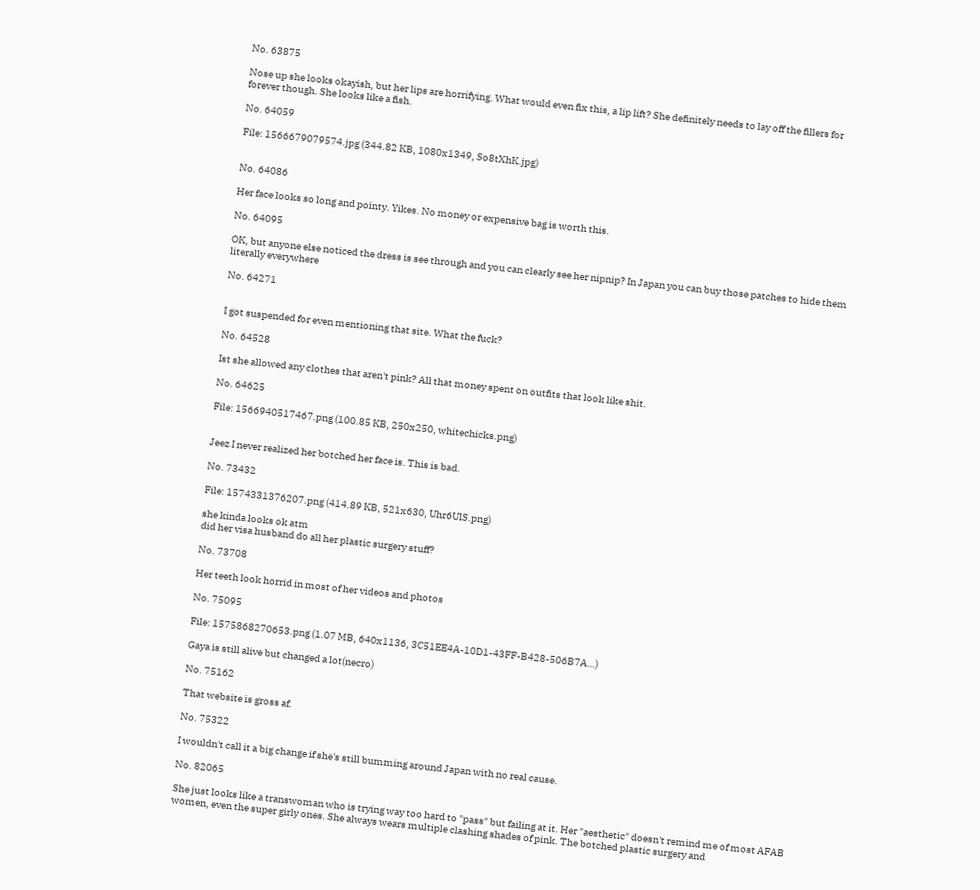No. 63875

Nose up she looks okayish, but her lips are horrifying. What would even fix this, a lip lift? She definitely needs to lay off the fillers for forever though. She looks like a fish.

No. 64059

File: 1566679079574.jpg (344.82 KB, 1080x1349, So8tXhK.jpg)


No. 64086

Her face looks so long and pointy. Yikes. No money or expensive bag is worth this.

No. 64095

OK, but anyone else noticed the dress is see through and you can clearly see her nipnip? In Japan you can buy those patches to hide them literally everywhere

No. 64271


I got suspended for even mentioning that site. What the fuck?

No. 64528

Ist she allowed any clothes that aren't pink? All that money spent on outfits that look like shit.

No. 64625

File: 1566940517467.png (100.85 KB, 250x250, whitechicks.png)


Jeez I never realized her botched her face is. This is bad.

No. 73432

File: 1574331376207.png (414.89 KB, 521x630, Uhr6UlS.png)

she kinda looks ok atm
did her visa husband do all her plastic surgery stuff?

No. 73708

Her teeth look horrid in most of her videos and photos

No. 75095

File: 1575868270653.png (1.07 MB, 640x1136, 3C51EE4A-10D1-43FF-B428-506B7A…)

Gaya is still alive but changed a lot(necro)

No. 75162

That website is gross af.

No. 75322

I wouldn't call it a big change if she's still bumming around Japan with no real cause.

No. 82065

She just looks like a transwoman who is trying way too hard to "pass" but failing at it. Her "aesthetic" doesn't remind me of most AFAB women, even the super girly ones. She always wears multiple clashing shades of pink. The botched plastic surgery and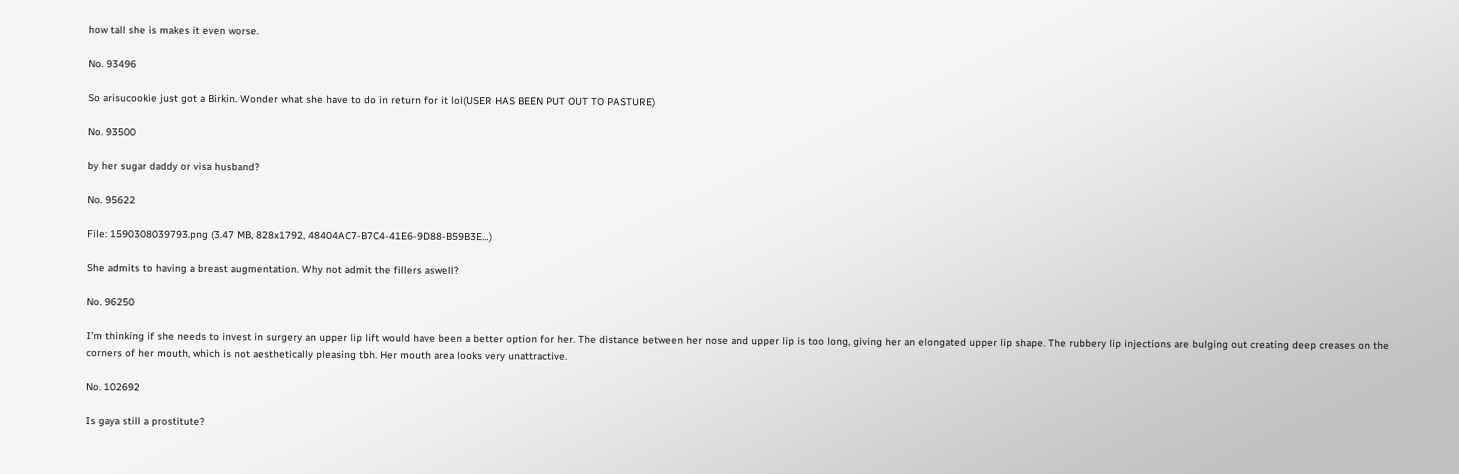how tall she is makes it even worse.

No. 93496

So arisucookie just got a Birkin. Wonder what she have to do in return for it lol(USER HAS BEEN PUT OUT TO PASTURE)

No. 93500

by her sugar daddy or visa husband?

No. 95622

File: 1590308039793.png (3.47 MB, 828x1792, 48404AC7-B7C4-41E6-9D88-B59B3E…)

She admits to having a breast augmentation. Why not admit the fillers aswell?

No. 96250

I’m thinking if she needs to invest in surgery an upper lip lift would have been a better option for her. The distance between her nose and upper lip is too long, giving her an elongated upper lip shape. The rubbery lip injections are bulging out creating deep creases on the corners of her mouth, which is not aesthetically pleasing tbh. Her mouth area looks very unattractive.

No. 102692

Is gaya still a prostitute?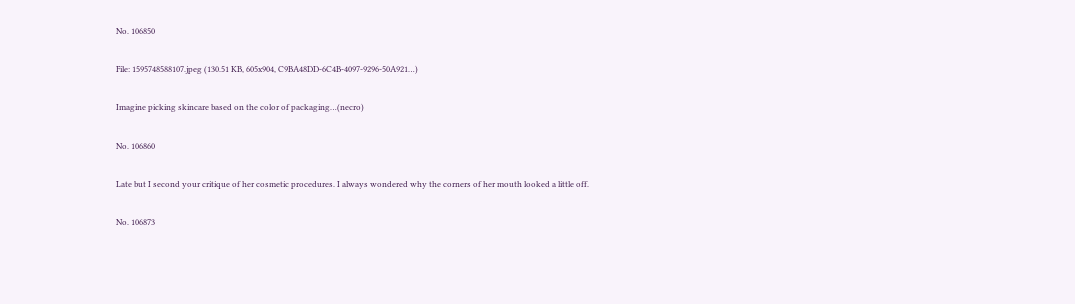No. 106850

File: 1595748588107.jpeg (130.51 KB, 605x904, C9BA48DD-6C4B-4097-9296-50A921…)

Imagine picking skincare based on the color of packaging…(necro)

No. 106860

Late but I second your critique of her cosmetic procedures. I always wondered why the corners of her mouth looked a little off.

No. 106873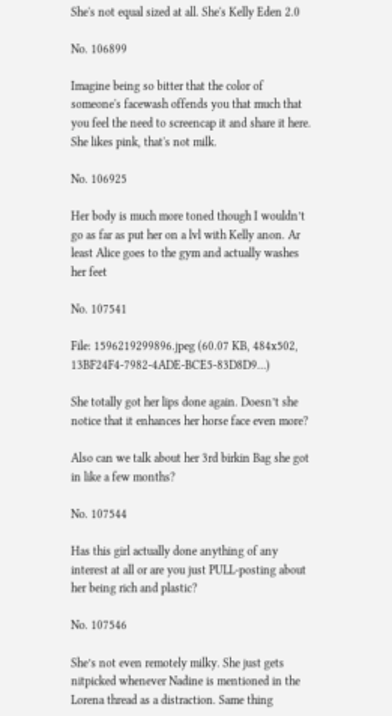She's not equal sized at all. She's Kelly Eden 2.0

No. 106899

Imagine being so bitter that the color of someone's facewash offends you that much that you feel the need to screencap it and share it here. She likes pink, that's not milk.

No. 106925

Her body is much more toned though I wouldn’t go as far as put her on a lvl with Kelly anon. Ar least Alice goes to the gym and actually washes her feet

No. 107541

File: 1596219299896.jpeg (60.07 KB, 484x502, 13BF24F4-7982-4ADE-BCE5-83D8D9…)

She totally got her lips done again. Doesn’t she notice that it enhances her horse face even more?

Also can we talk about her 3rd birkin Bag she got in like a few months?

No. 107544

Has this girl actually done anything of any interest at all or are you just PULL-posting about her being rich and plastic?

No. 107546

She’s not even remotely milky. She just gets nitpicked whenever Nadine is mentioned in the Lorena thread as a distraction. Same thing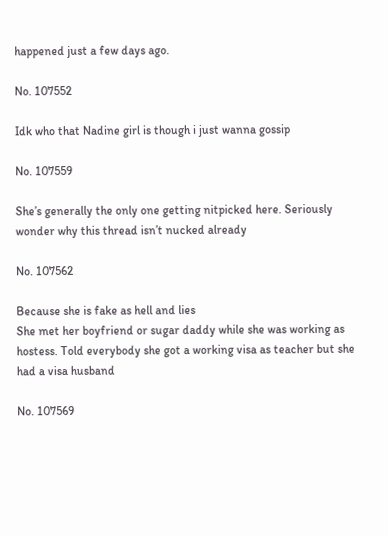happened just a few days ago.

No. 107552

Idk who that Nadine girl is though i just wanna gossip

No. 107559

She’s generally the only one getting nitpicked here. Seriously wonder why this thread isn’t nucked already

No. 107562

Because she is fake as hell and lies
She met her boyfriend or sugar daddy while she was working as hostess. Told everybody she got a working visa as teacher but she had a visa husband

No. 107569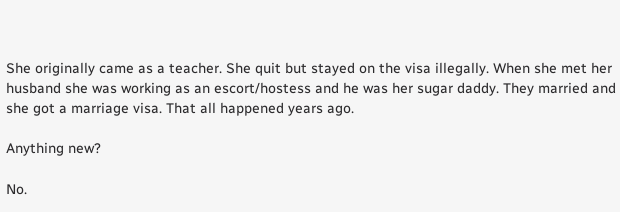She originally came as a teacher. She quit but stayed on the visa illegally. When she met her husband she was working as an escort/hostess and he was her sugar daddy. They married and she got a marriage visa. That all happened years ago.

Anything new?

No.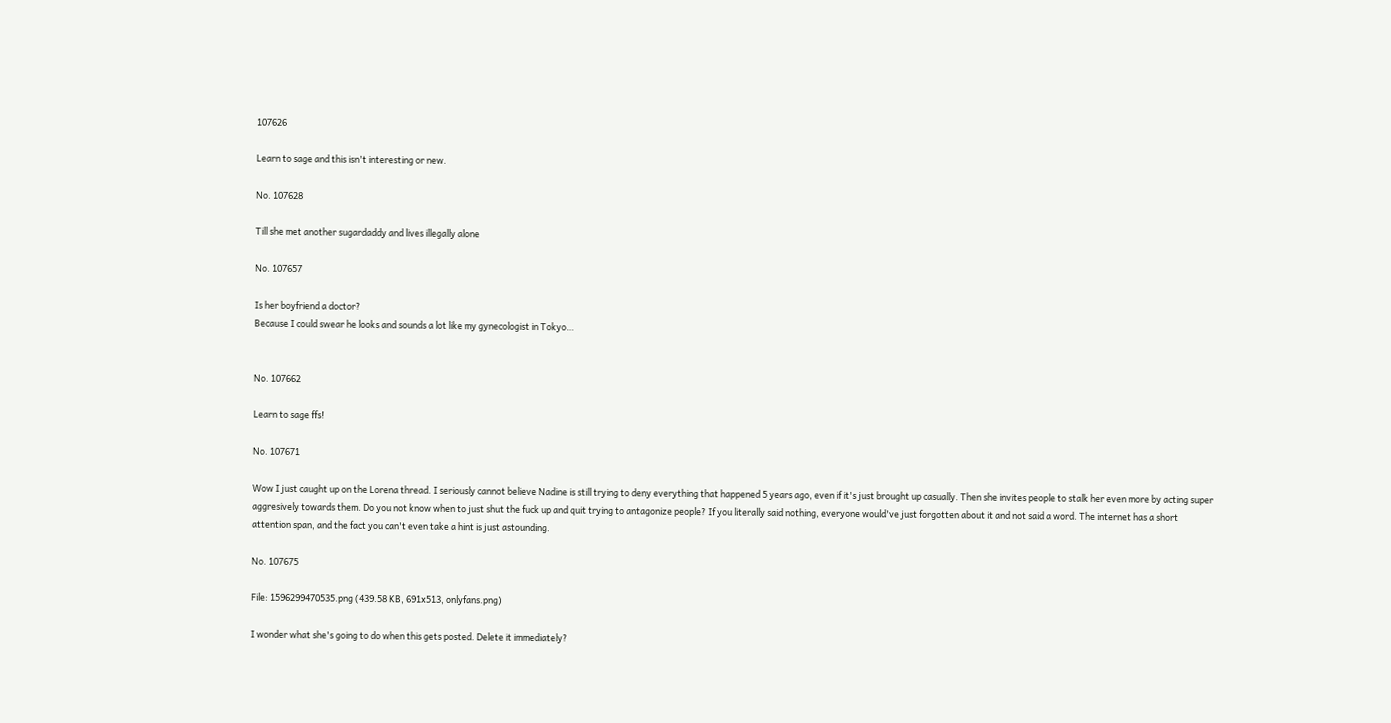107626

Learn to sage and this isn't interesting or new.

No. 107628

Till she met another sugardaddy and lives illegally alone

No. 107657

Is her boyfriend a doctor?
Because I could swear he looks and sounds a lot like my gynecologist in Tokyo…


No. 107662

Learn to sage ffs!

No. 107671

Wow I just caught up on the Lorena thread. I seriously cannot believe Nadine is still trying to deny everything that happened 5 years ago, even if it's just brought up casually. Then she invites people to stalk her even more by acting super aggresively towards them. Do you not know when to just shut the fuck up and quit trying to antagonize people? If you literally said nothing, everyone would've just forgotten about it and not said a word. The internet has a short attention span, and the fact you can't even take a hint is just astounding.

No. 107675

File: 1596299470535.png (439.58 KB, 691x513, onlyfans.png)

I wonder what she's going to do when this gets posted. Delete it immediately?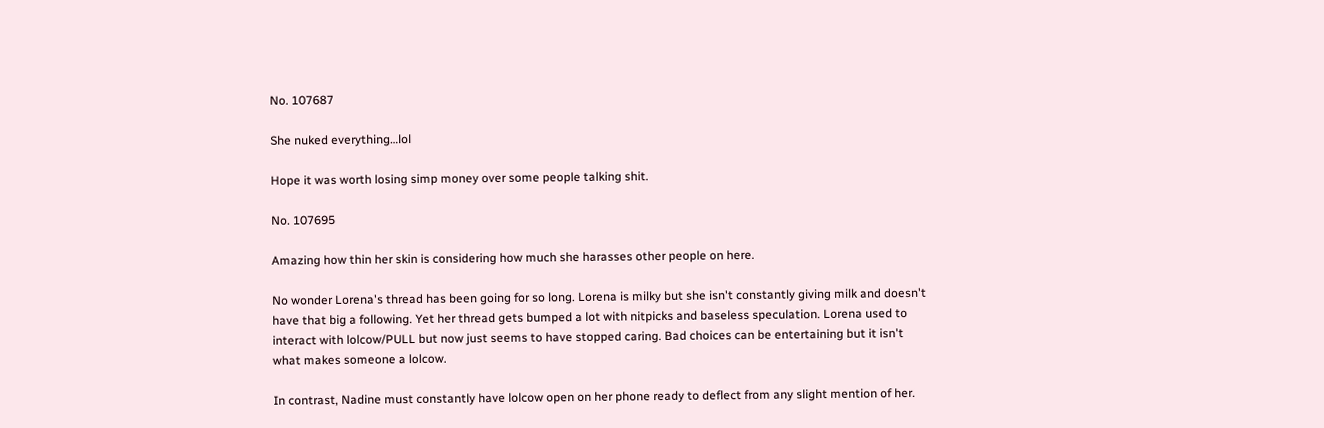No. 107687

She nuked everything…lol

Hope it was worth losing simp money over some people talking shit.

No. 107695

Amazing how thin her skin is considering how much she harasses other people on here.

No wonder Lorena's thread has been going for so long. Lorena is milky but she isn't constantly giving milk and doesn't have that big a following. Yet her thread gets bumped a lot with nitpicks and baseless speculation. Lorena used to interact with lolcow/PULL but now just seems to have stopped caring. Bad choices can be entertaining but it isn't what makes someone a lolcow.

In contrast, Nadine must constantly have lolcow open on her phone ready to deflect from any slight mention of her.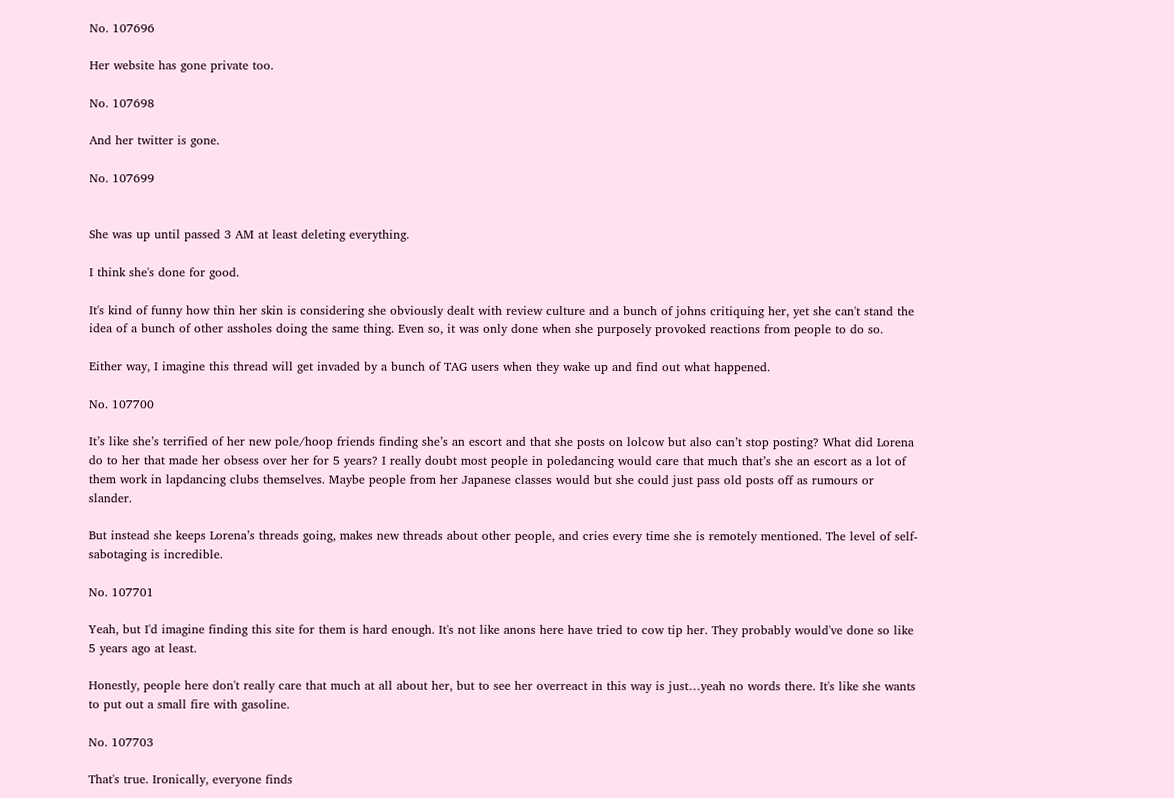No. 107696

Her website has gone private too.

No. 107698

And her twitter is gone.

No. 107699


She was up until passed 3 AM at least deleting everything.

I think she's done for good.

It's kind of funny how thin her skin is considering she obviously dealt with review culture and a bunch of johns critiquing her, yet she can't stand the idea of a bunch of other assholes doing the same thing. Even so, it was only done when she purposely provoked reactions from people to do so.

Either way, I imagine this thread will get invaded by a bunch of TAG users when they wake up and find out what happened.

No. 107700

It’s like she’s terrified of her new pole/hoop friends finding she’s an escort and that she posts on lolcow but also can’t stop posting? What did Lorena do to her that made her obsess over her for 5 years? I really doubt most people in poledancing would care that much that’s she an escort as a lot of them work in lapdancing clubs themselves. Maybe people from her Japanese classes would but she could just pass old posts off as rumours or slander.

But instead she keeps Lorena’s threads going, makes new threads about other people, and cries every time she is remotely mentioned. The level of self-sabotaging is incredible.

No. 107701

Yeah, but I'd imagine finding this site for them is hard enough. It's not like anons here have tried to cow tip her. They probably would've done so like 5 years ago at least.

Honestly, people here don't really care that much at all about her, but to see her overreact in this way is just…yeah no words there. It's like she wants to put out a small fire with gasoline.

No. 107703

That's true. Ironically, everyone finds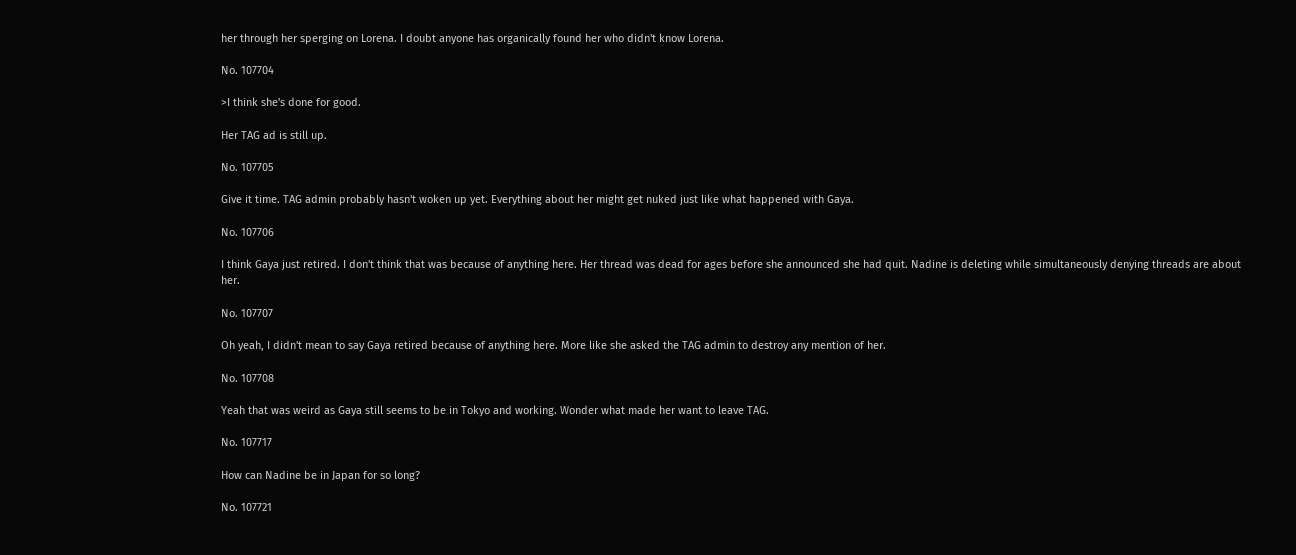her through her sperging on Lorena. I doubt anyone has organically found her who didn't know Lorena.

No. 107704

>I think she's done for good.

Her TAG ad is still up.

No. 107705

Give it time. TAG admin probably hasn't woken up yet. Everything about her might get nuked just like what happened with Gaya.

No. 107706

I think Gaya just retired. I don't think that was because of anything here. Her thread was dead for ages before she announced she had quit. Nadine is deleting while simultaneously denying threads are about her.

No. 107707

Oh yeah, I didn't mean to say Gaya retired because of anything here. More like she asked the TAG admin to destroy any mention of her.

No. 107708

Yeah that was weird as Gaya still seems to be in Tokyo and working. Wonder what made her want to leave TAG.

No. 107717

How can Nadine be in Japan for so long?

No. 107721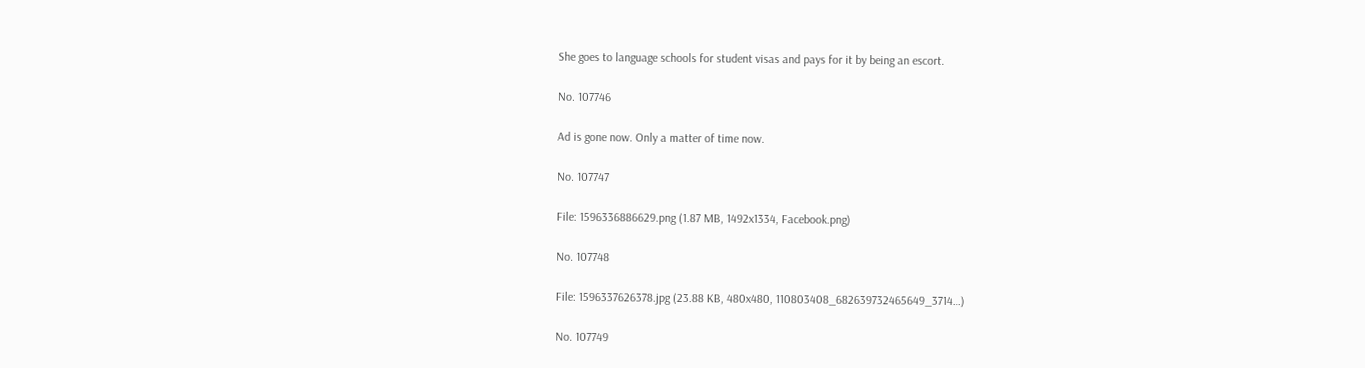She goes to language schools for student visas and pays for it by being an escort.

No. 107746

Ad is gone now. Only a matter of time now.

No. 107747

File: 1596336886629.png (1.87 MB, 1492x1334, Facebook.png)

No. 107748

File: 1596337626378.jpg (23.88 KB, 480x480, 110803408_682639732465649_3714…)

No. 107749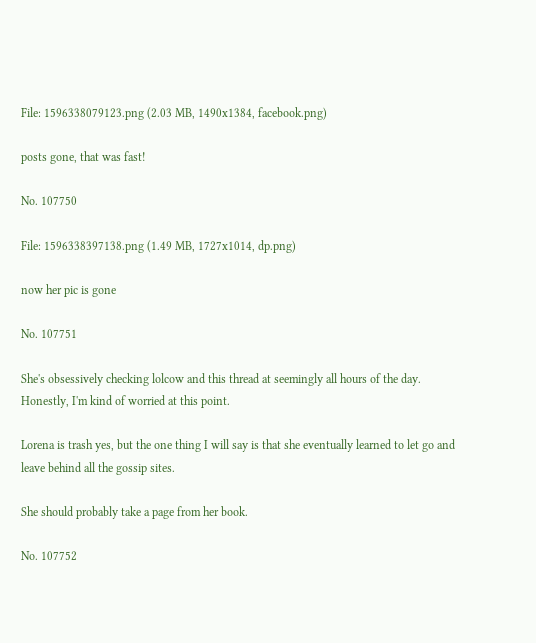File: 1596338079123.png (2.03 MB, 1490x1384, facebook.png)

posts gone, that was fast!

No. 107750

File: 1596338397138.png (1.49 MB, 1727x1014, dp.png)

now her pic is gone

No. 107751

She's obsessively checking lolcow and this thread at seemingly all hours of the day. Honestly, I'm kind of worried at this point.

Lorena is trash yes, but the one thing I will say is that she eventually learned to let go and leave behind all the gossip sites.

She should probably take a page from her book.

No. 107752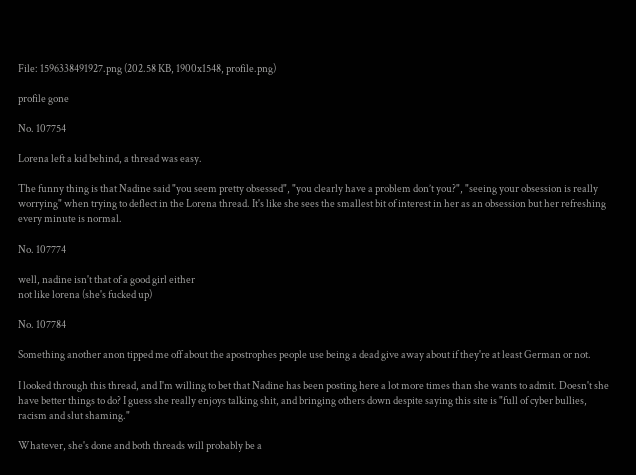File: 1596338491927.png (202.58 KB, 1900x1548, profile.png)

profile gone

No. 107754

Lorena left a kid behind, a thread was easy.

The funny thing is that Nadine said "you seem pretty obsessed", "you clearly have a problem don’t you?", "seeing your obsession is really worrying" when trying to deflect in the Lorena thread. It's like she sees the smallest bit of interest in her as an obsession but her refreshing every minute is normal.

No. 107774

well, nadine isn't that of a good girl either
not like lorena (she's fucked up)

No. 107784

Something another anon tipped me off about the apostrophes people use being a dead give away about if they're at least German or not.

I looked through this thread, and I'm willing to bet that Nadine has been posting here a lot more times than she wants to admit. Doesn't she have better things to do? I guess she really enjoys talking shit, and bringing others down despite saying this site is "full of cyber bullies, racism and slut shaming."

Whatever, she's done and both threads will probably be a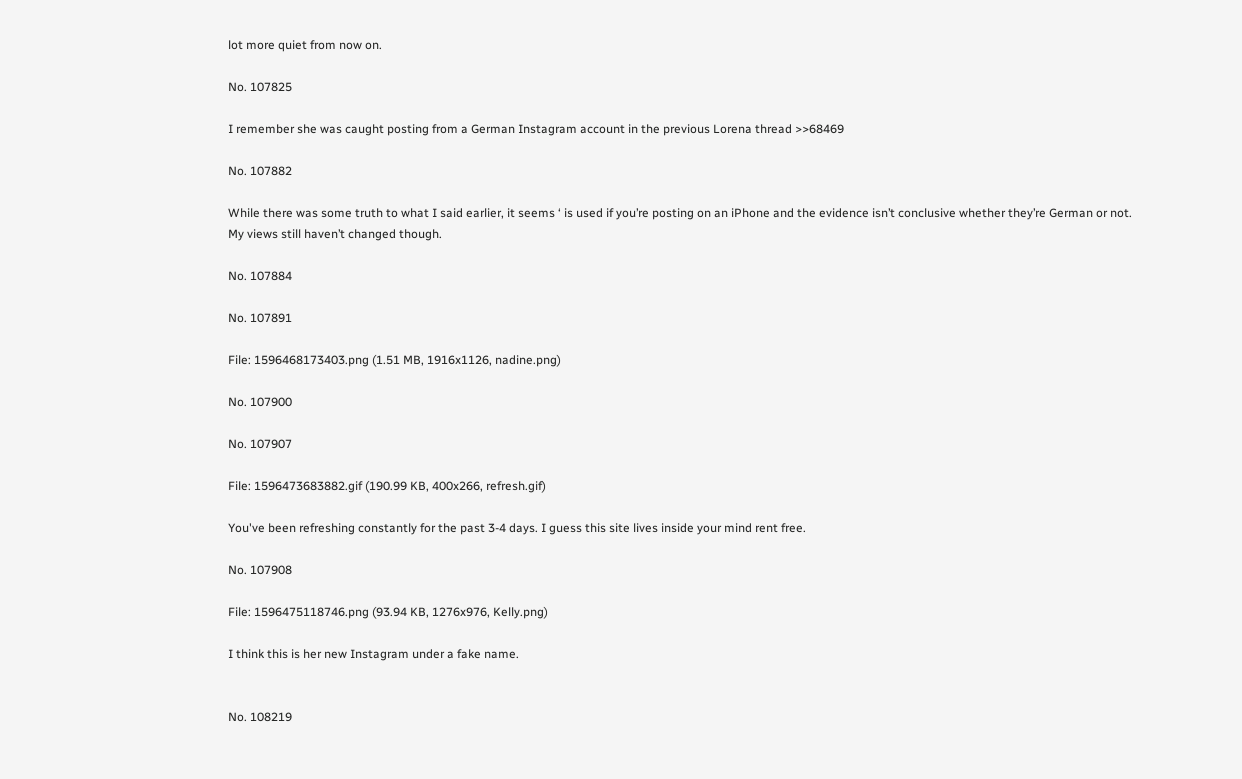lot more quiet from now on.

No. 107825

I remember she was caught posting from a German Instagram account in the previous Lorena thread >>68469

No. 107882

While there was some truth to what I said earlier, it seems ‘ is used if you’re posting on an iPhone and the evidence isn’t conclusive whether they’re German or not. My views still haven’t changed though.

No. 107884

No. 107891

File: 1596468173403.png (1.51 MB, 1916x1126, nadine.png)

No. 107900

No. 107907

File: 1596473683882.gif (190.99 KB, 400x266, refresh.gif)

You've been refreshing constantly for the past 3-4 days. I guess this site lives inside your mind rent free.

No. 107908

File: 1596475118746.png (93.94 KB, 1276x976, Kelly.png)

I think this is her new Instagram under a fake name.


No. 108219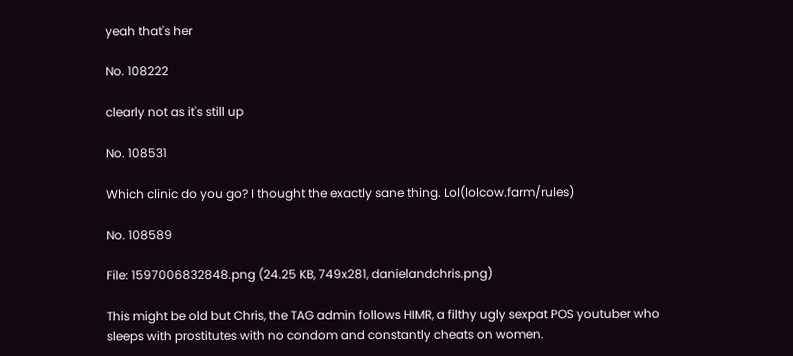yeah that's her

No. 108222

clearly not as it's still up

No. 108531

Which clinic do you go? I thought the exactly sane thing. Lol(lolcow.farm/rules)

No. 108589

File: 1597006832848.png (24.25 KB, 749x281, danielandchris.png)

This might be old but Chris, the TAG admin follows HIMR, a filthy ugly sexpat POS youtuber who sleeps with prostitutes with no condom and constantly cheats on women.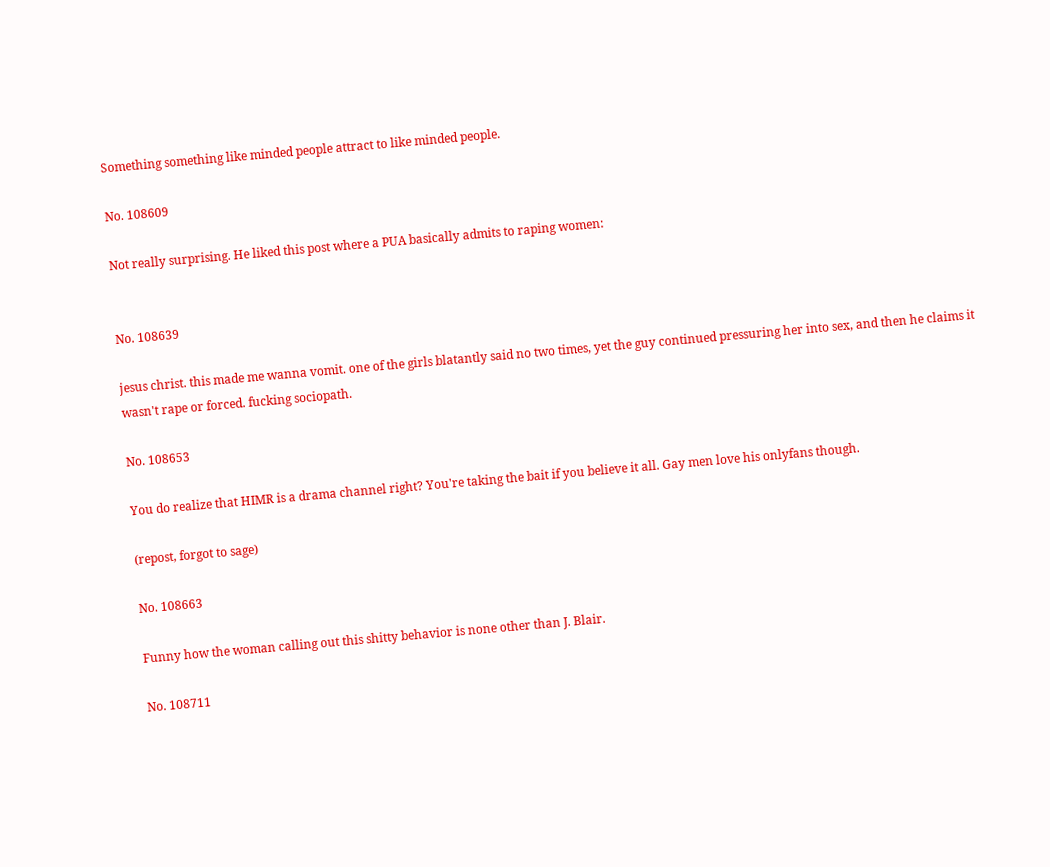Something something like minded people attract to like minded people.

No. 108609

Not really surprising. He liked this post where a PUA basically admits to raping women:


No. 108639

jesus christ. this made me wanna vomit. one of the girls blatantly said no two times, yet the guy continued pressuring her into sex, and then he claims it wasn't rape or forced. fucking sociopath.

No. 108653

You do realize that HIMR is a drama channel right? You're taking the bait if you believe it all. Gay men love his onlyfans though.

(repost, forgot to sage)

No. 108663

Funny how the woman calling out this shitty behavior is none other than J. Blair.

No. 108711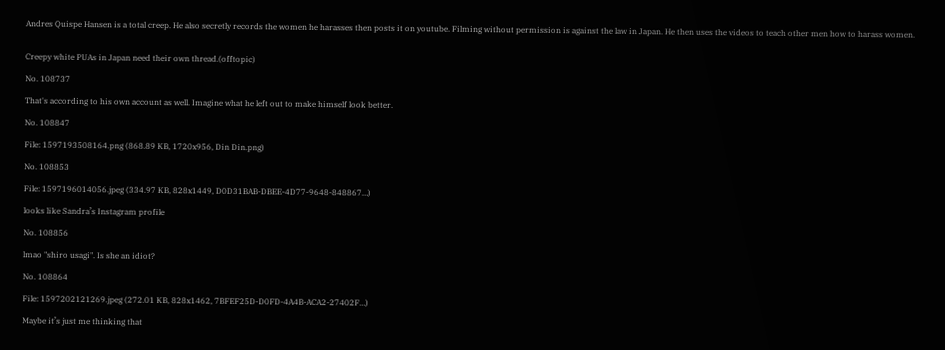Andres Quispe Hansen is a total creep. He also secretly records the women he harasses then posts it on youtube. Filming without permission is against the law in Japan. He then uses the videos to teach other men how to harass women.


Creepy white PUAs in Japan need their own thread.(offtopic)

No. 108737

That's according to his own account as well. Imagine what he left out to make himself look better.

No. 108847

File: 1597193508164.png (868.89 KB, 1720x956, Din Din.png)

No. 108853

File: 1597196014056.jpeg (334.97 KB, 828x1449, D0D31BAB-DBEE-4D77-9648-848867…)

looks like Sandra’s Instagram profile

No. 108856

lmao "shiro usagi". Is she an idiot?

No. 108864

File: 1597202121269.jpeg (272.01 KB, 828x1462, 7BFEF25D-D0FD-4A4B-ACA2-27402F…)

Maybe it’s just me thinking that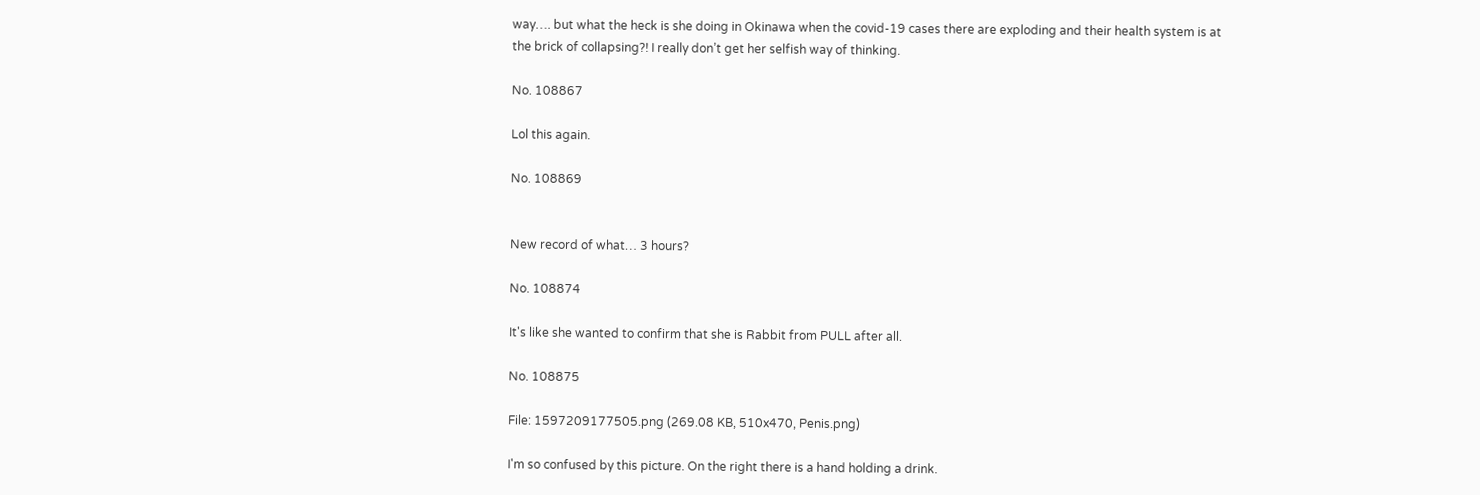way…. but what the heck is she doing in Okinawa when the covid-19 cases there are exploding and their health system is at the brick of collapsing?! I really don’t get her selfish way of thinking.

No. 108867

Lol this again.

No. 108869


New record of what… 3 hours?

No. 108874

It's like she wanted to confirm that she is Rabbit from PULL after all.

No. 108875

File: 1597209177505.png (269.08 KB, 510x470, Penis.png)

I'm so confused by this picture. On the right there is a hand holding a drink.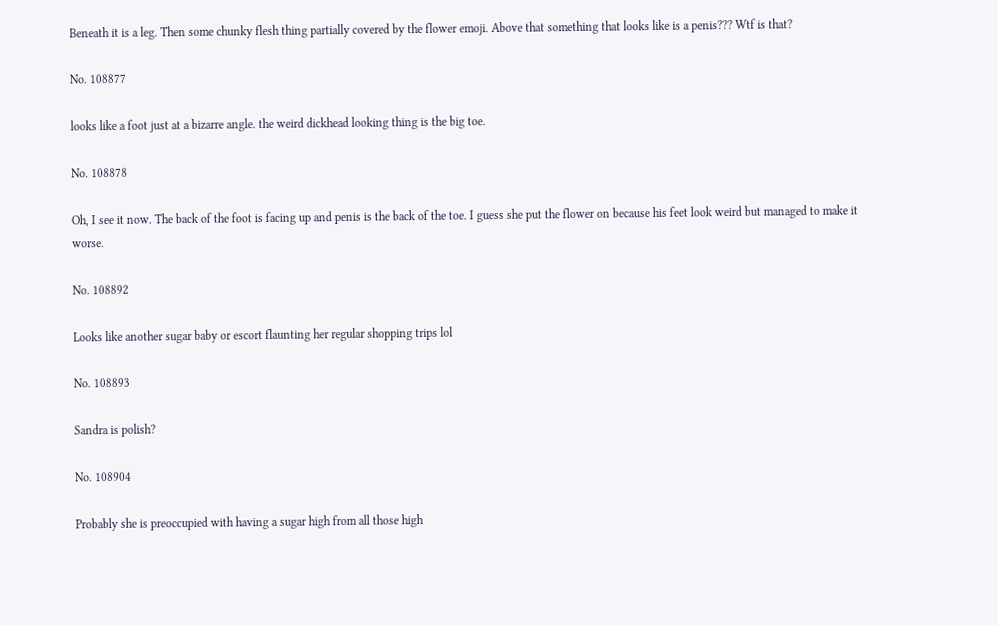Beneath it is a leg. Then some chunky flesh thing partially covered by the flower emoji. Above that something that looks like is a penis??? Wtf is that?

No. 108877

looks like a foot just at a bizarre angle. the weird dickhead looking thing is the big toe.

No. 108878

Oh, I see it now. The back of the foot is facing up and penis is the back of the toe. I guess she put the flower on because his feet look weird but managed to make it worse.

No. 108892

Looks like another sugar baby or escort flaunting her regular shopping trips lol

No. 108893

Sandra is polish?

No. 108904

Probably she is preoccupied with having a sugar high from all those high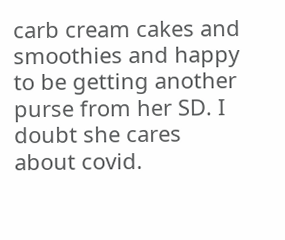carb cream cakes and smoothies and happy to be getting another purse from her SD. I doubt she cares about covid.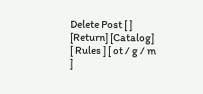Delete Post [ ]
[Return] [Catalog]
[ Rules ] [ ot / g / m ]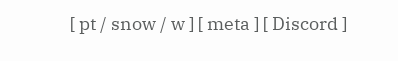[ pt / snow / w ] [ meta ] [ Discord ]